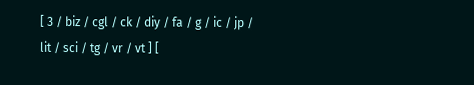[ 3 / biz / cgl / ck / diy / fa / g / ic / jp / lit / sci / tg / vr / vt ] [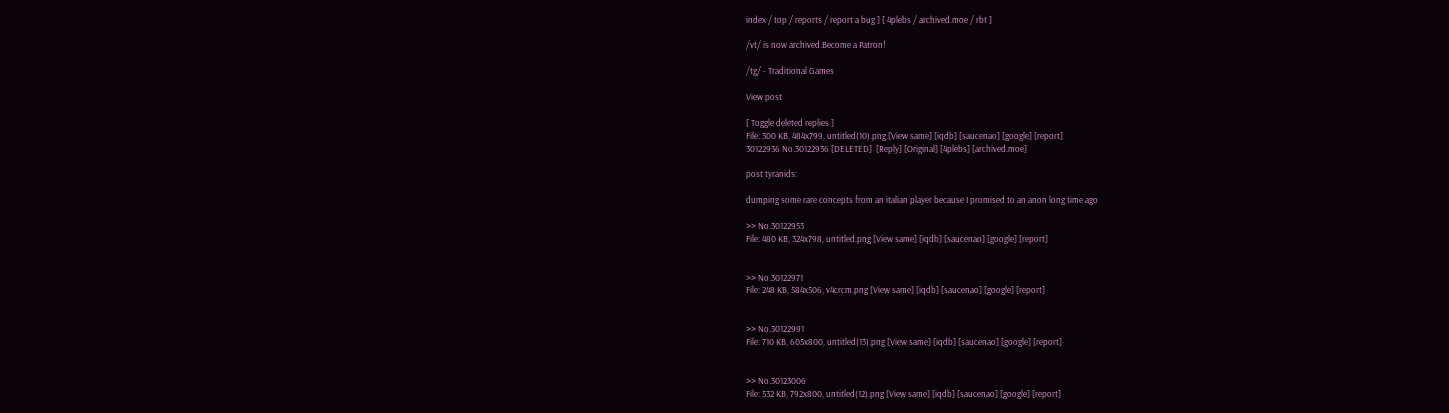index / top / reports / report a bug ] [ 4plebs / archived.moe / rbt ]

/vt/ is now archived.Become a Patron!

/tg/ - Traditional Games

View post

[ Toggle deleted replies ]
File: 300 KB, 484x799, untitled(10).png [View same] [iqdb] [saucenao] [google] [report]
30122936 No.30122936 [DELETED]  [Reply] [Original] [4plebs] [archived.moe]

post tyranids:

dumping some rare concepts from an italian player because I promised to an anon long time ago

>> No.30122953
File: 480 KB, 324x798, untitled.png [View same] [iqdb] [saucenao] [google] [report]


>> No.30122971
File: 248 KB, 584x506, v4crcm.png [View same] [iqdb] [saucenao] [google] [report]


>> No.30122991
File: 710 KB, 605x800, untitled(13).png [View same] [iqdb] [saucenao] [google] [report]


>> No.30123006
File: 532 KB, 792x800, untitled(12).png [View same] [iqdb] [saucenao] [google] [report]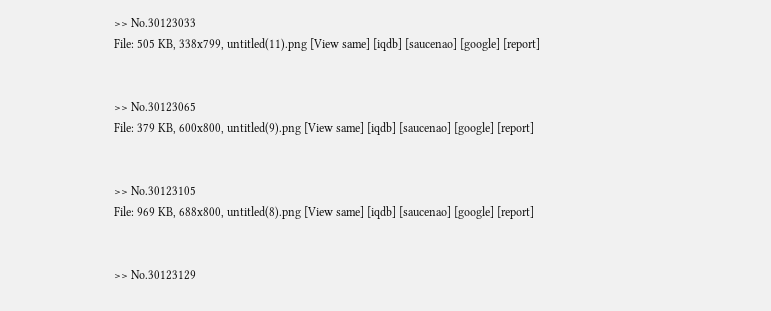>> No.30123033
File: 505 KB, 338x799, untitled(11).png [View same] [iqdb] [saucenao] [google] [report]


>> No.30123065
File: 379 KB, 600x800, untitled(9).png [View same] [iqdb] [saucenao] [google] [report]


>> No.30123105
File: 969 KB, 688x800, untitled(8).png [View same] [iqdb] [saucenao] [google] [report]


>> No.30123129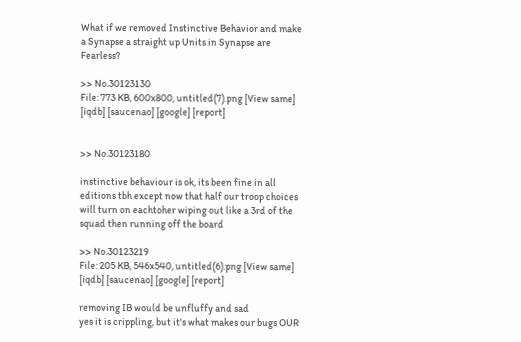What if we removed Instinctive Behavior and make a Synapse a straight up Units in Synapse are Fearless?

>> No.30123130
File: 773 KB, 600x800, untitled(7).png [View same] [iqdb] [saucenao] [google] [report]


>> No.30123180

instinctive behaviour is ok, its been fine in all editions tbh except now that half our troop choices will turn on eachtoher wiping out like a 3rd of the squad then running off the board

>> No.30123219
File: 205 KB, 546x540, untitled(6).png [View same] [iqdb] [saucenao] [google] [report]

removing IB would be unfluffy and sad
yes it is crippling, but it's what makes our bugs OUR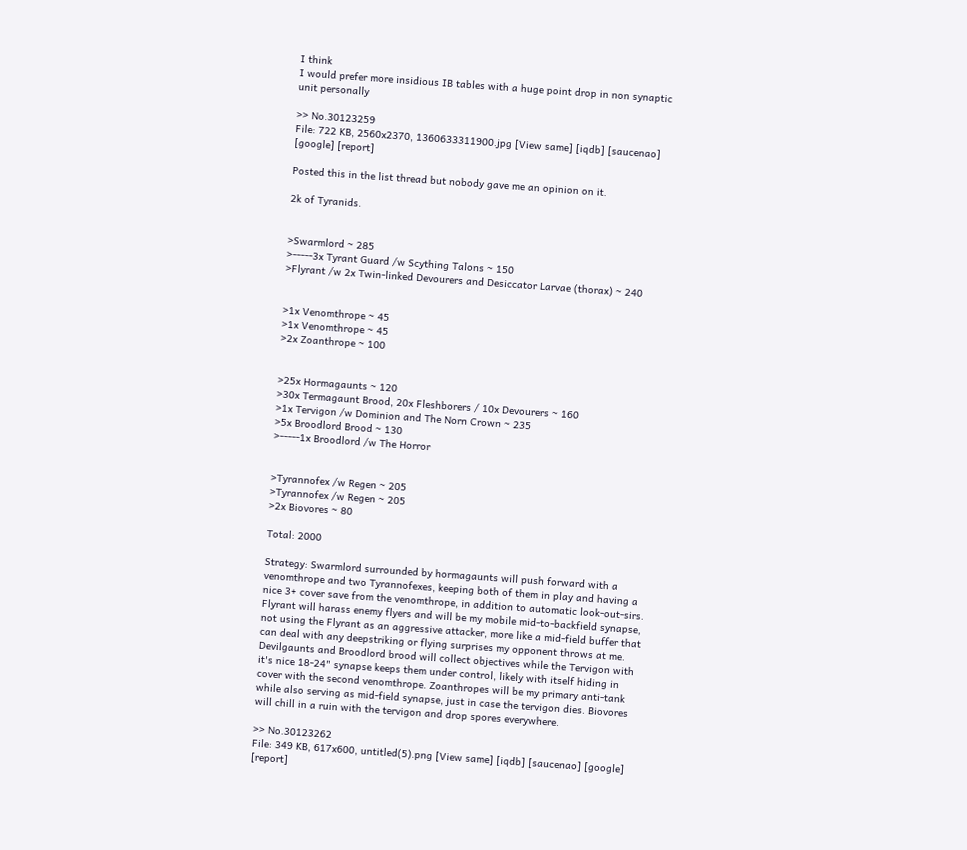I think
I would prefer more insidious IB tables with a huge point drop in non synaptic unit personally

>> No.30123259
File: 722 KB, 2560x2370, 1360633311900.jpg [View same] [iqdb] [saucenao] [google] [report]

Posted this in the list thread but nobody gave me an opinion on it.

2k of Tyranids.


>Swarmlord ~ 285
>-----3x Tyrant Guard /w Scything Talons ~ 150
>Flyrant /w 2x Twin-linked Devourers and Desiccator Larvae (thorax) ~ 240


>1x Venomthrope ~ 45
>1x Venomthrope ~ 45
>2x Zoanthrope ~ 100


>25x Hormagaunts ~ 120
>30x Termagaunt Brood, 20x Fleshborers / 10x Devourers ~ 160
>1x Tervigon /w Dominion and The Norn Crown ~ 235
>5x Broodlord Brood ~ 130
>-----1x Broodlord /w The Horror


>Tyrannofex /w Regen ~ 205
>Tyrannofex /w Regen ~ 205
>2x Biovores ~ 80

Total: 2000

Strategy: Swarmlord surrounded by hormagaunts will push forward with a venomthrope and two Tyrannofexes, keeping both of them in play and having a nice 3+ cover save from the venomthrope, in addition to automatic look-out-sirs. Flyrant will harass enemy flyers and will be my mobile mid-to-backfield synapse, not using the Flyrant as an aggressive attacker, more like a mid-field buffer that can deal with any deepstriking or flying surprises my opponent throws at me. Devilgaunts and Broodlord brood will collect objectives while the Tervigon with it's nice 18-24" synapse keeps them under control, likely with itself hiding in cover with the second venomthrope. Zoanthropes will be my primary anti-tank while also serving as mid-field synapse, just in case the tervigon dies. Biovores will chill in a ruin with the tervigon and drop spores everywhere.

>> No.30123262
File: 349 KB, 617x600, untitled(5).png [View same] [iqdb] [saucenao] [google] [report]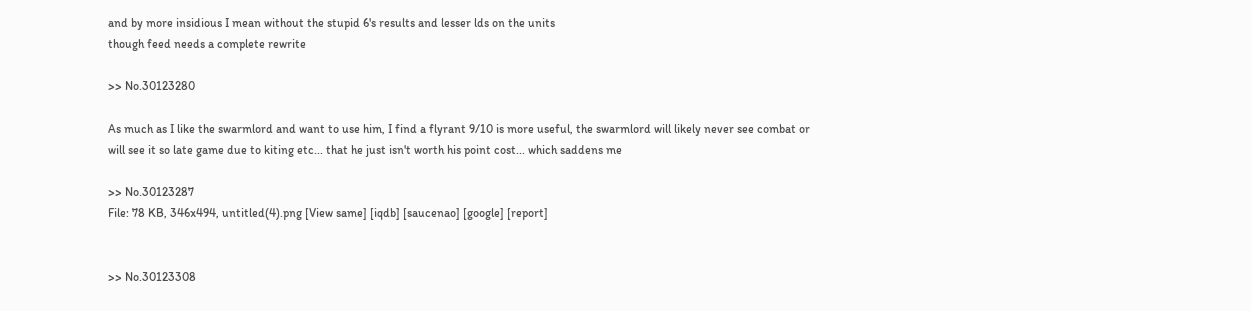and by more insidious I mean without the stupid 6's results and lesser lds on the units
though feed needs a complete rewrite

>> No.30123280

As much as I like the swarmlord and want to use him, I find a flyrant 9/10 is more useful, the swarmlord will likely never see combat or will see it so late game due to kiting etc... that he just isn't worth his point cost... which saddens me

>> No.30123287
File: 78 KB, 346x494, untitled(4).png [View same] [iqdb] [saucenao] [google] [report]


>> No.30123308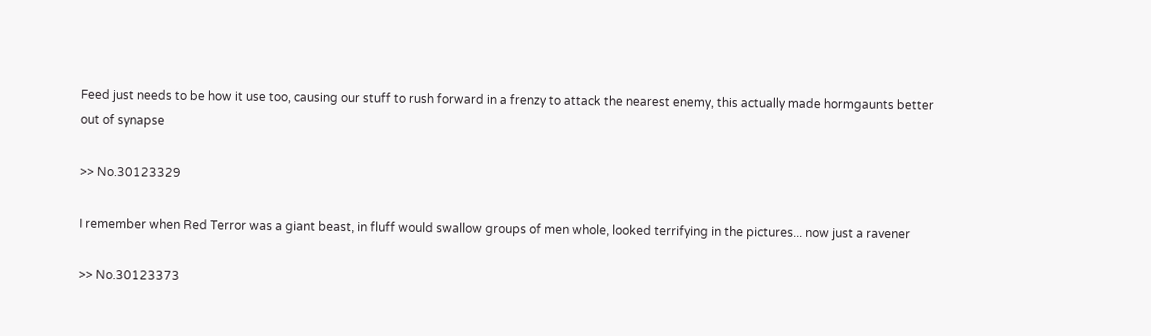Feed just needs to be how it use too, causing our stuff to rush forward in a frenzy to attack the nearest enemy, this actually made hormgaunts better out of synapse

>> No.30123329

I remember when Red Terror was a giant beast, in fluff would swallow groups of men whole, looked terrifying in the pictures... now just a ravener

>> No.30123373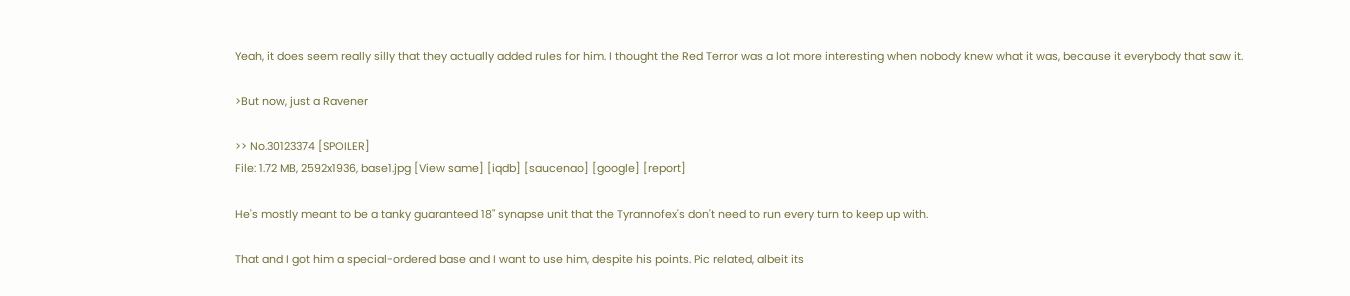Yeah, it does seem really silly that they actually added rules for him. I thought the Red Terror was a lot more interesting when nobody knew what it was, because it everybody that saw it.

>But now, just a Ravener

>> No.30123374 [SPOILER]
File: 1.72 MB, 2592x1936, base1.jpg [View same] [iqdb] [saucenao] [google] [report]

He's mostly meant to be a tanky guaranteed 18" synapse unit that the Tyrannofex's don't need to run every turn to keep up with.

That and I got him a special-ordered base and I want to use him, despite his points. Pic related, albeit its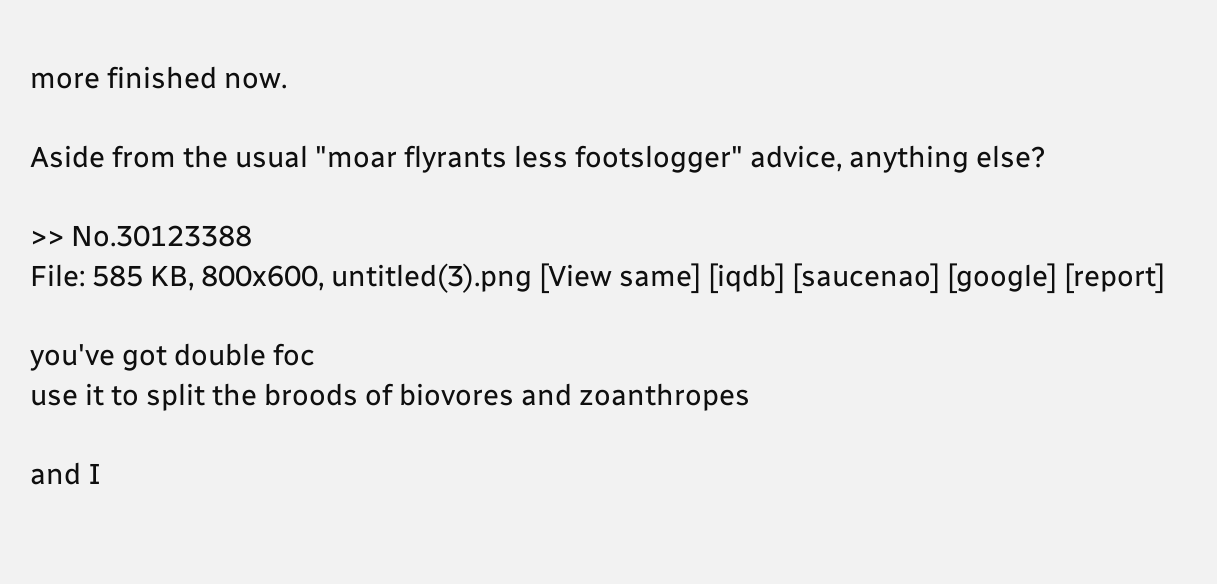more finished now.

Aside from the usual "moar flyrants less footslogger" advice, anything else?

>> No.30123388
File: 585 KB, 800x600, untitled(3).png [View same] [iqdb] [saucenao] [google] [report]

you've got double foc
use it to split the broods of biovores and zoanthropes

and I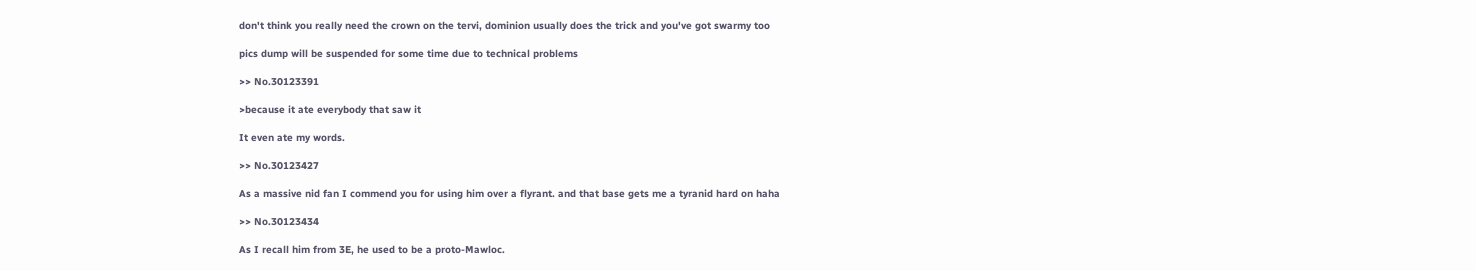don't think you really need the crown on the tervi, dominion usually does the trick and you've got swarmy too

pics dump will be suspended for some time due to technical problems

>> No.30123391

>because it ate everybody that saw it

It even ate my words.

>> No.30123427

As a massive nid fan I commend you for using him over a flyrant. and that base gets me a tyranid hard on haha

>> No.30123434

As I recall him from 3E, he used to be a proto-Mawloc.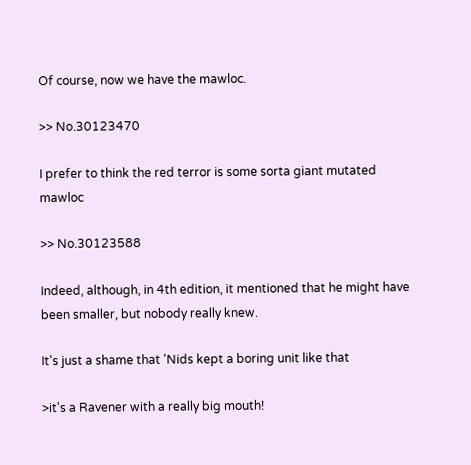Of course, now we have the mawloc.

>> No.30123470

I prefer to think the red terror is some sorta giant mutated mawloc

>> No.30123588

Indeed, although, in 4th edition, it mentioned that he might have been smaller, but nobody really knew.

It's just a shame that 'Nids kept a boring unit like that

>it's a Ravener with a really big mouth!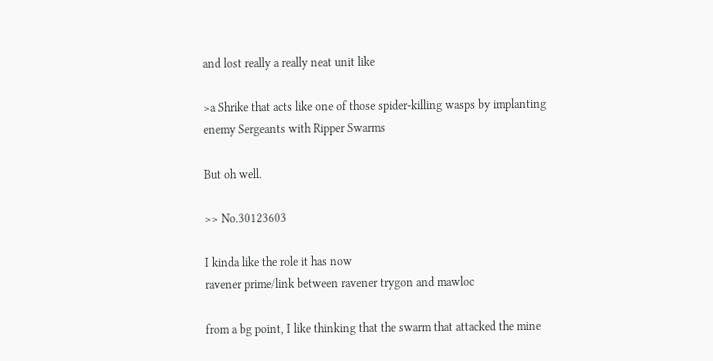and lost really a really neat unit like

>a Shrike that acts like one of those spider-killing wasps by implanting enemy Sergeants with Ripper Swarms

But oh well.

>> No.30123603

I kinda like the role it has now
ravener prime/link between ravener trygon and mawloc

from a bg point, I like thinking that the swarm that attacked the mine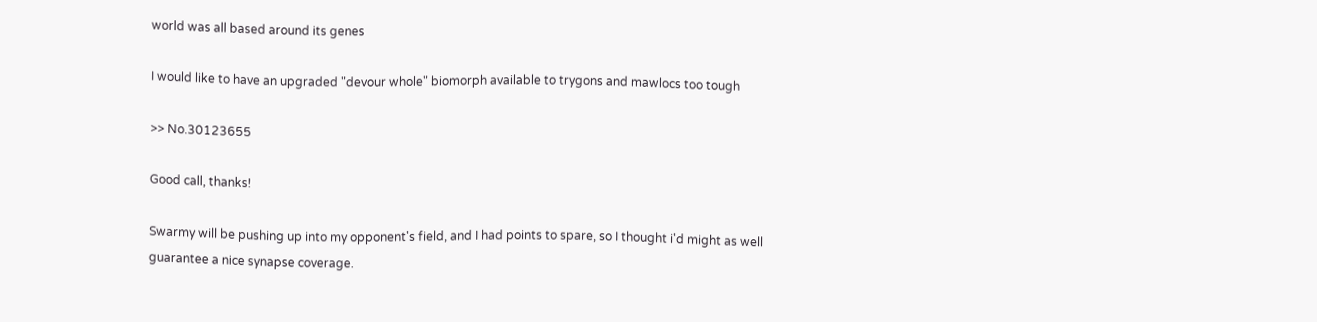world was all based around its genes

I would like to have an upgraded "devour whole" biomorph available to trygons and mawlocs too tough

>> No.30123655

Good call, thanks!

Swarmy will be pushing up into my opponent's field, and I had points to spare, so I thought i'd might as well guarantee a nice synapse coverage.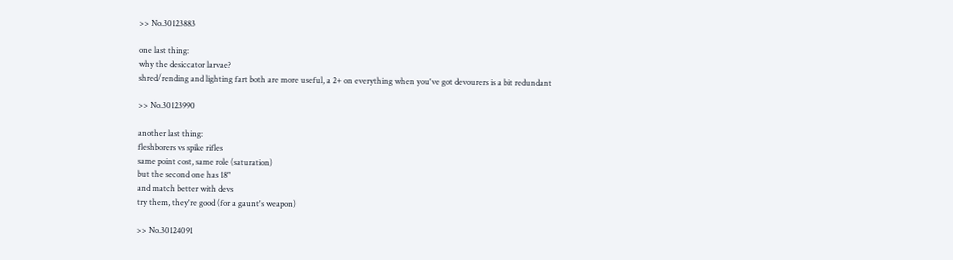>> No.30123883

one last thing:
why the desiccator larvae?
shred/rending and lighting fart both are more useful, a 2+ on everything when you've got devourers is a bit redundant

>> No.30123990

another last thing:
fleshborers vs spike rifles
same point cost, same role (saturation)
but the second one has 18"
and match better with devs
try them, they're good (for a gaunt's weapon)

>> No.30124091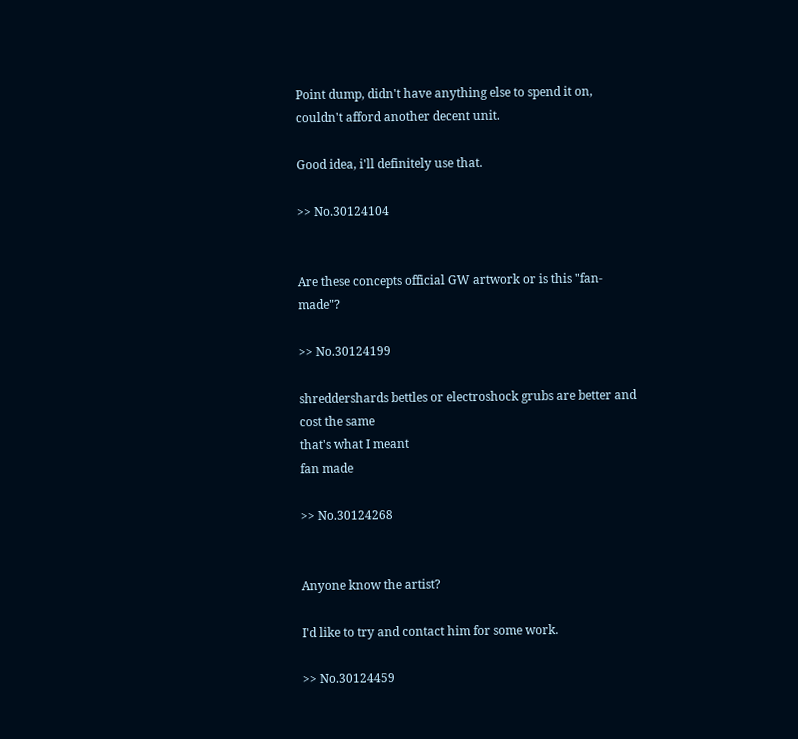Point dump, didn't have anything else to spend it on, couldn't afford another decent unit.

Good idea, i'll definitely use that.

>> No.30124104


Are these concepts official GW artwork or is this "fan-made"?

>> No.30124199

shreddershards bettles or electroshock grubs are better and cost the same
that's what I meant
fan made

>> No.30124268


Anyone know the artist?

I'd like to try and contact him for some work.

>> No.30124459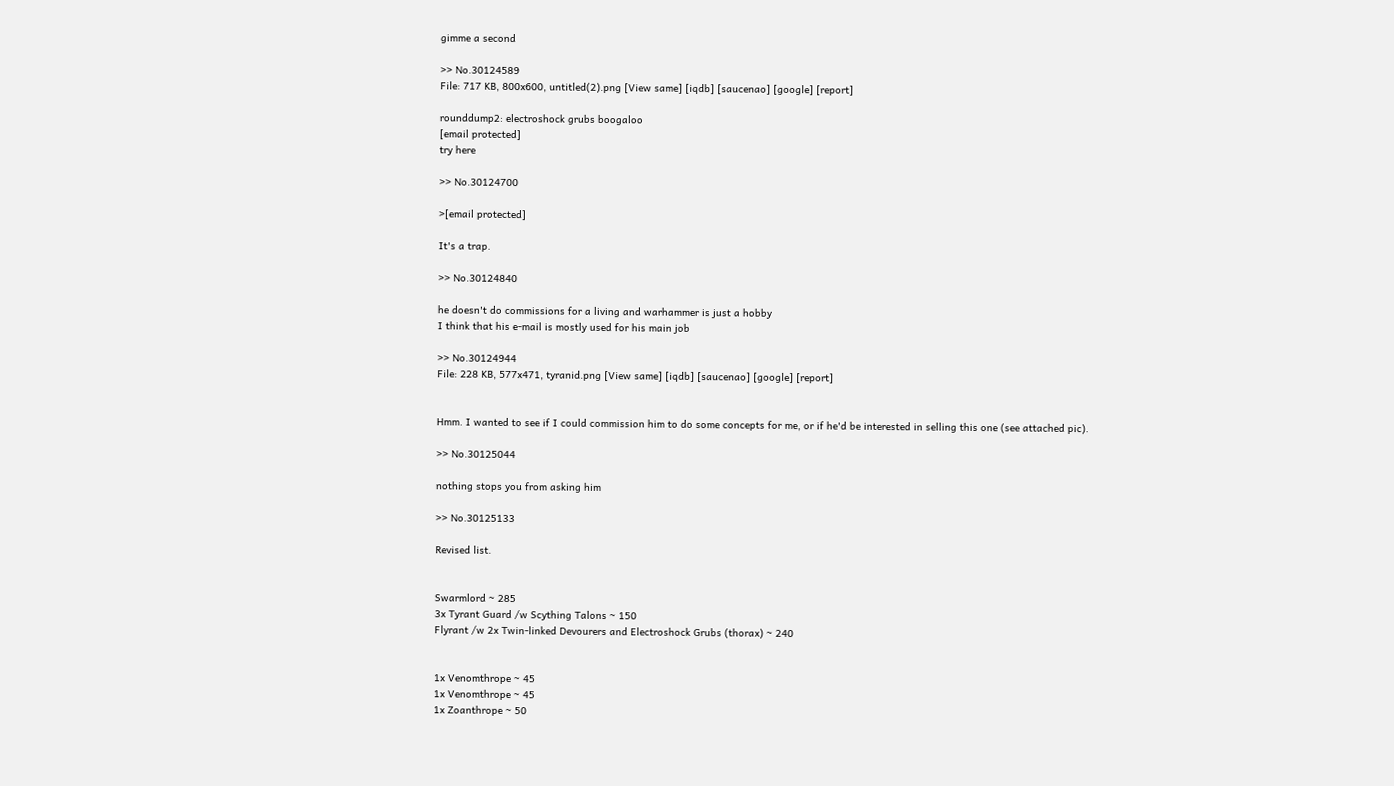gimme a second

>> No.30124589
File: 717 KB, 800x600, untitled(2).png [View same] [iqdb] [saucenao] [google] [report]

rounddump2: electroshock grubs boogaloo
[email protected]
try here

>> No.30124700

>[email protected]

It's a trap.

>> No.30124840

he doesn't do commissions for a living and warhammer is just a hobby
I think that his e-mail is mostly used for his main job

>> No.30124944
File: 228 KB, 577x471, tyranid.png [View same] [iqdb] [saucenao] [google] [report]


Hmm. I wanted to see if I could commission him to do some concepts for me, or if he'd be interested in selling this one (see attached pic).

>> No.30125044

nothing stops you from asking him

>> No.30125133

Revised list.


Swarmlord ~ 285
3x Tyrant Guard /w Scything Talons ~ 150
Flyrant /w 2x Twin-linked Devourers and Electroshock Grubs (thorax) ~ 240


1x Venomthrope ~ 45
1x Venomthrope ~ 45
1x Zoanthrope ~ 50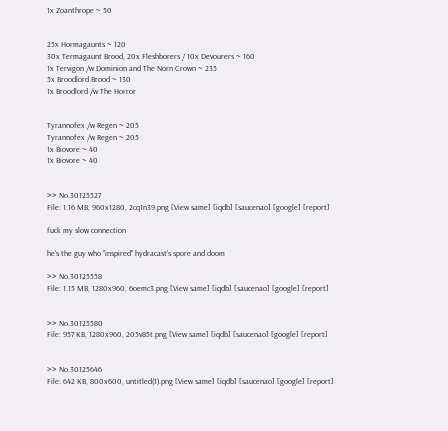1x Zoanthrope ~ 50


25x Hormagaunts ~ 120
30x Termagaunt Brood, 20x Fleshborers / 10x Devourers ~ 160
1x Tervigon /w Dominion and The Norn Crown ~ 235
5x Broodlord Brood ~ 130
1x Broodlord /w The Horror


Tyrannofex /w Regen ~ 205
Tyrannofex /w Regen ~ 205
1x Biovore ~ 40
1x Biovore ~ 40


>> No.30125527
File: 1.16 MB, 960x1280, 2cq1n39.png [View same] [iqdb] [saucenao] [google] [report]

fuck my slow connection

he's the guy who "inspired" hydracast's spore and doom

>> No.30125558
File: 1.15 MB, 1280x960, 6oemc3.png [View same] [iqdb] [saucenao] [google] [report]


>> No.30125580
File: 957 KB, 1280x960, 205v85t.png [View same] [iqdb] [saucenao] [google] [report]


>> No.30125646
File: 642 KB, 800x600, untitled(1).png [View same] [iqdb] [saucenao] [google] [report]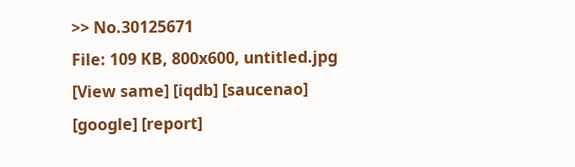>> No.30125671
File: 109 KB, 800x600, untitled.jpg [View same] [iqdb] [saucenao] [google] [report]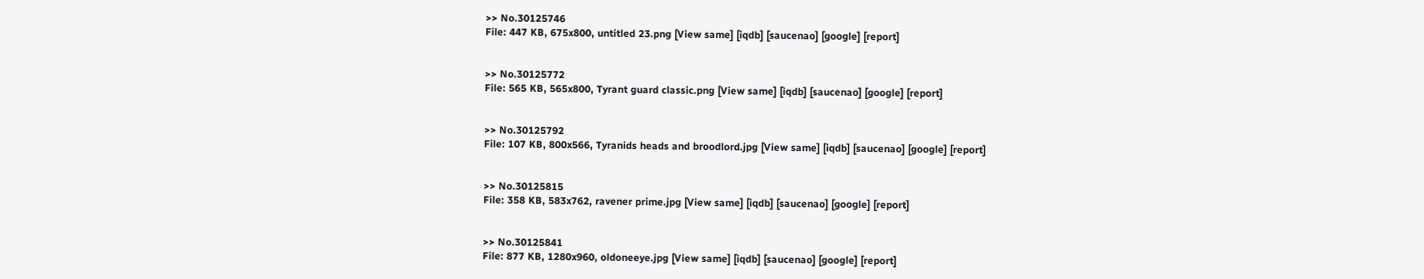>> No.30125746
File: 447 KB, 675x800, untitled 23.png [View same] [iqdb] [saucenao] [google] [report]


>> No.30125772
File: 565 KB, 565x800, Tyrant guard classic.png [View same] [iqdb] [saucenao] [google] [report]


>> No.30125792
File: 107 KB, 800x566, Tyranids heads and broodlord.jpg [View same] [iqdb] [saucenao] [google] [report]


>> No.30125815
File: 358 KB, 583x762, ravener prime.jpg [View same] [iqdb] [saucenao] [google] [report]


>> No.30125841
File: 877 KB, 1280x960, oldoneeye.jpg [View same] [iqdb] [saucenao] [google] [report]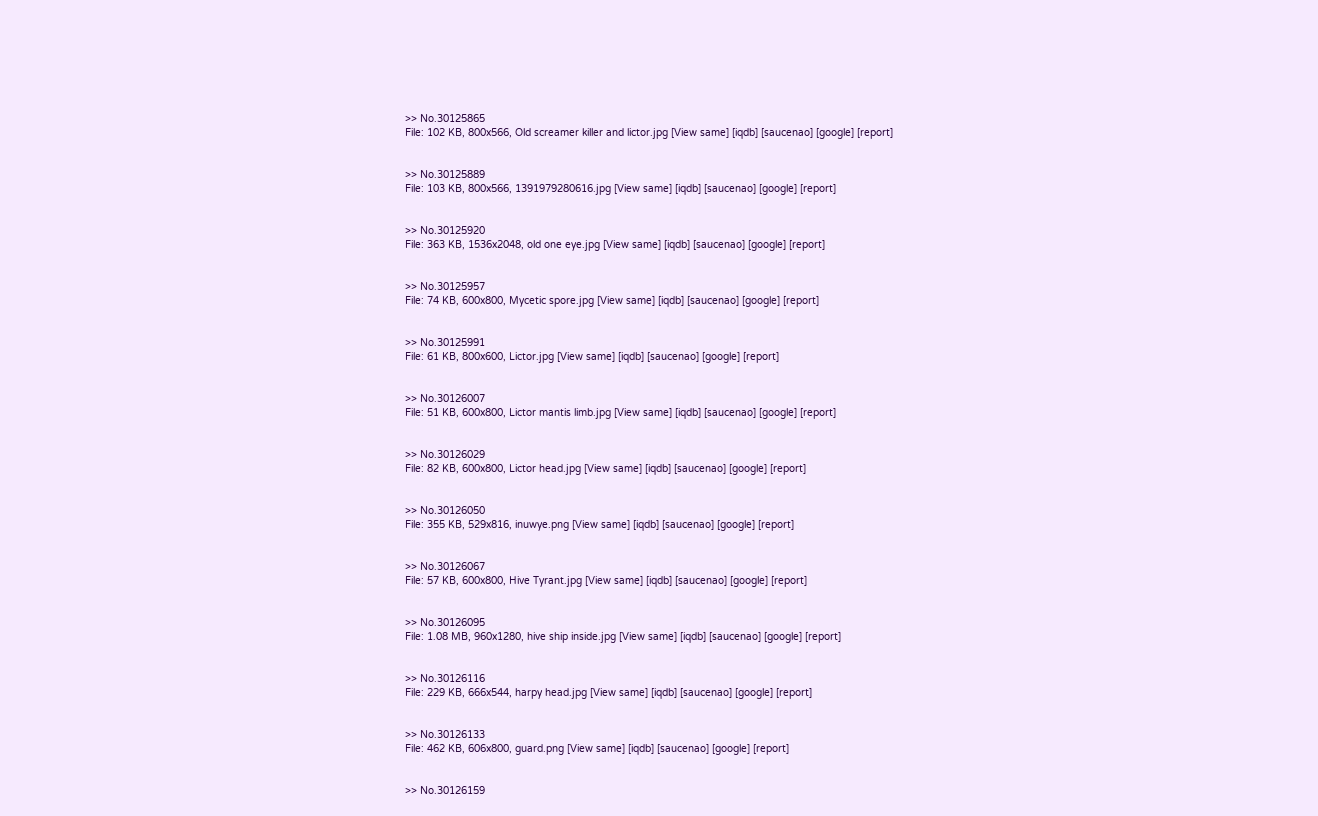>> No.30125865
File: 102 KB, 800x566, Old screamer killer and lictor.jpg [View same] [iqdb] [saucenao] [google] [report]


>> No.30125889
File: 103 KB, 800x566, 1391979280616.jpg [View same] [iqdb] [saucenao] [google] [report]


>> No.30125920
File: 363 KB, 1536x2048, old one eye.jpg [View same] [iqdb] [saucenao] [google] [report]


>> No.30125957
File: 74 KB, 600x800, Mycetic spore.jpg [View same] [iqdb] [saucenao] [google] [report]


>> No.30125991
File: 61 KB, 800x600, Lictor.jpg [View same] [iqdb] [saucenao] [google] [report]


>> No.30126007
File: 51 KB, 600x800, Lictor mantis limb.jpg [View same] [iqdb] [saucenao] [google] [report]


>> No.30126029
File: 82 KB, 600x800, Lictor head.jpg [View same] [iqdb] [saucenao] [google] [report]


>> No.30126050
File: 355 KB, 529x816, inuwye.png [View same] [iqdb] [saucenao] [google] [report]


>> No.30126067
File: 57 KB, 600x800, Hive Tyrant.jpg [View same] [iqdb] [saucenao] [google] [report]


>> No.30126095
File: 1.08 MB, 960x1280, hive ship inside.jpg [View same] [iqdb] [saucenao] [google] [report]


>> No.30126116
File: 229 KB, 666x544, harpy head.jpg [View same] [iqdb] [saucenao] [google] [report]


>> No.30126133
File: 462 KB, 606x800, guard.png [View same] [iqdb] [saucenao] [google] [report]


>> No.30126159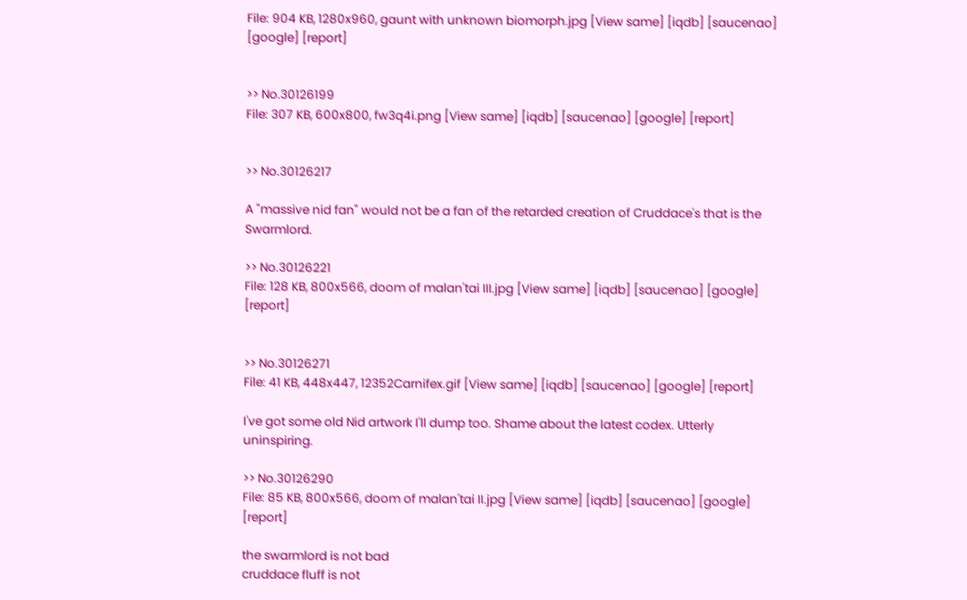File: 904 KB, 1280x960, gaunt with unknown biomorph.jpg [View same] [iqdb] [saucenao] [google] [report]


>> No.30126199
File: 307 KB, 600x800, fw3q4i.png [View same] [iqdb] [saucenao] [google] [report]


>> No.30126217

A "massive nid fan" would not be a fan of the retarded creation of Cruddace's that is the Swarmlord.

>> No.30126221
File: 128 KB, 800x566, doom of malan'tai III.jpg [View same] [iqdb] [saucenao] [google] [report]


>> No.30126271
File: 41 KB, 448x447, 12352Carnifex.gif [View same] [iqdb] [saucenao] [google] [report]

I've got some old Nid artwork I'll dump too. Shame about the latest codex. Utterly uninspiring.

>> No.30126290
File: 85 KB, 800x566, doom of malan'tai II.jpg [View same] [iqdb] [saucenao] [google] [report]

the swarmlord is not bad
cruddace fluff is not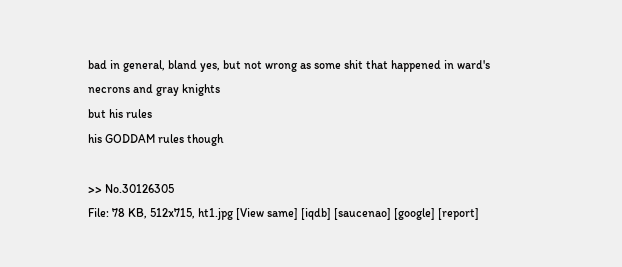bad in general, bland yes, but not wrong as some shit that happened in ward's necrons and gray knights
but his rules
his GODDAM rules though

>> No.30126305
File: 78 KB, 512x715, ht1.jpg [View same] [iqdb] [saucenao] [google] [report]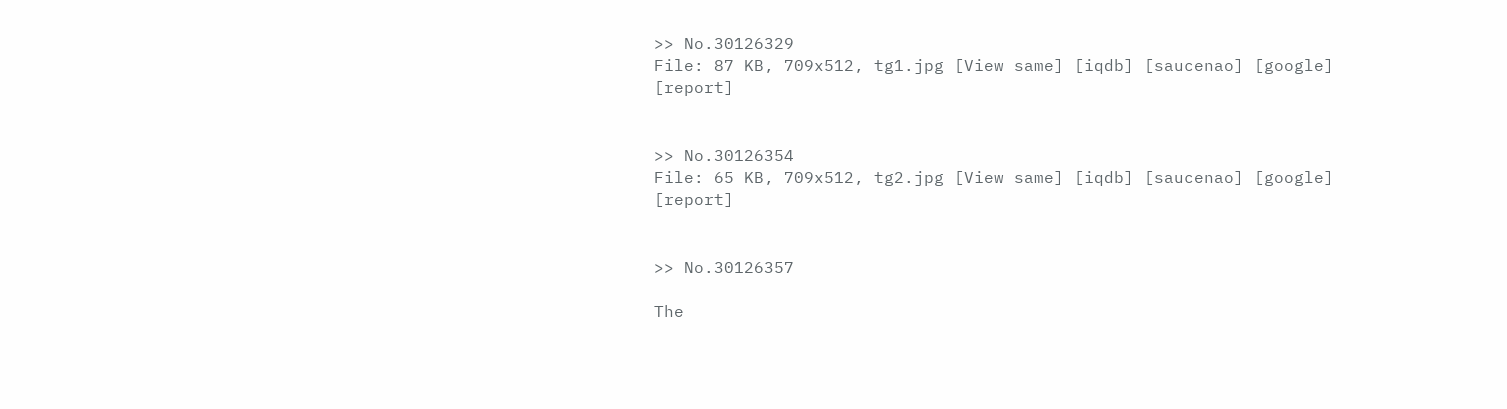>> No.30126329
File: 87 KB, 709x512, tg1.jpg [View same] [iqdb] [saucenao] [google] [report]


>> No.30126354
File: 65 KB, 709x512, tg2.jpg [View same] [iqdb] [saucenao] [google] [report]


>> No.30126357

The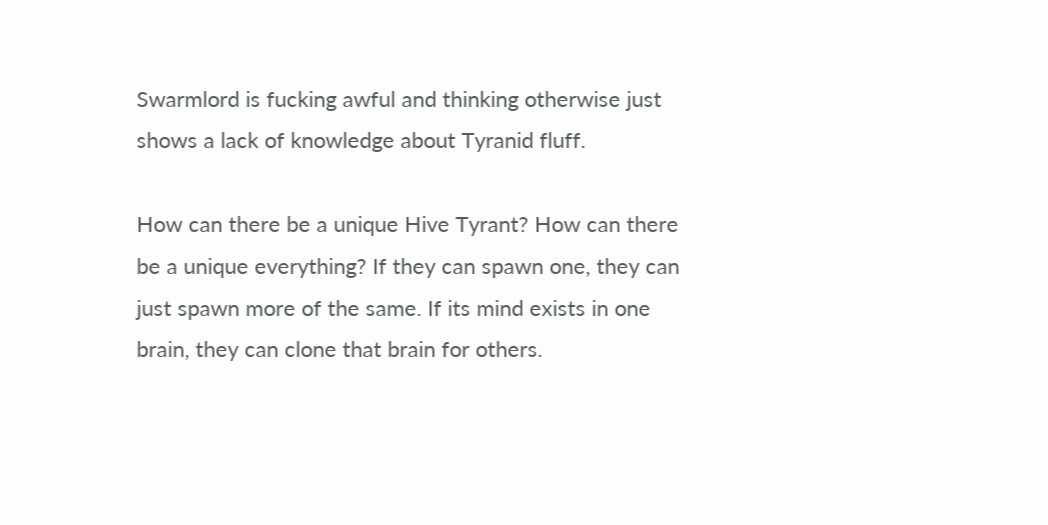Swarmlord is fucking awful and thinking otherwise just shows a lack of knowledge about Tyranid fluff.

How can there be a unique Hive Tyrant? How can there be a unique everything? If they can spawn one, they can just spawn more of the same. If its mind exists in one brain, they can clone that brain for others.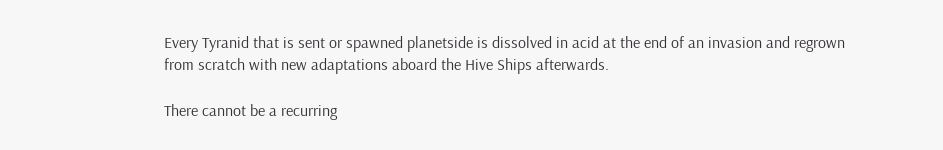Every Tyranid that is sent or spawned planetside is dissolved in acid at the end of an invasion and regrown from scratch with new adaptations aboard the Hive Ships afterwards.

There cannot be a recurring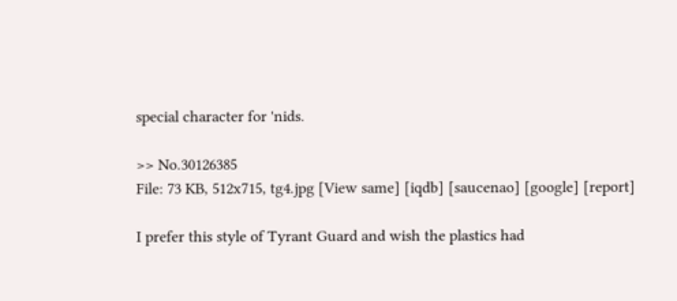special character for 'nids.

>> No.30126385
File: 73 KB, 512x715, tg4.jpg [View same] [iqdb] [saucenao] [google] [report]

I prefer this style of Tyrant Guard and wish the plastics had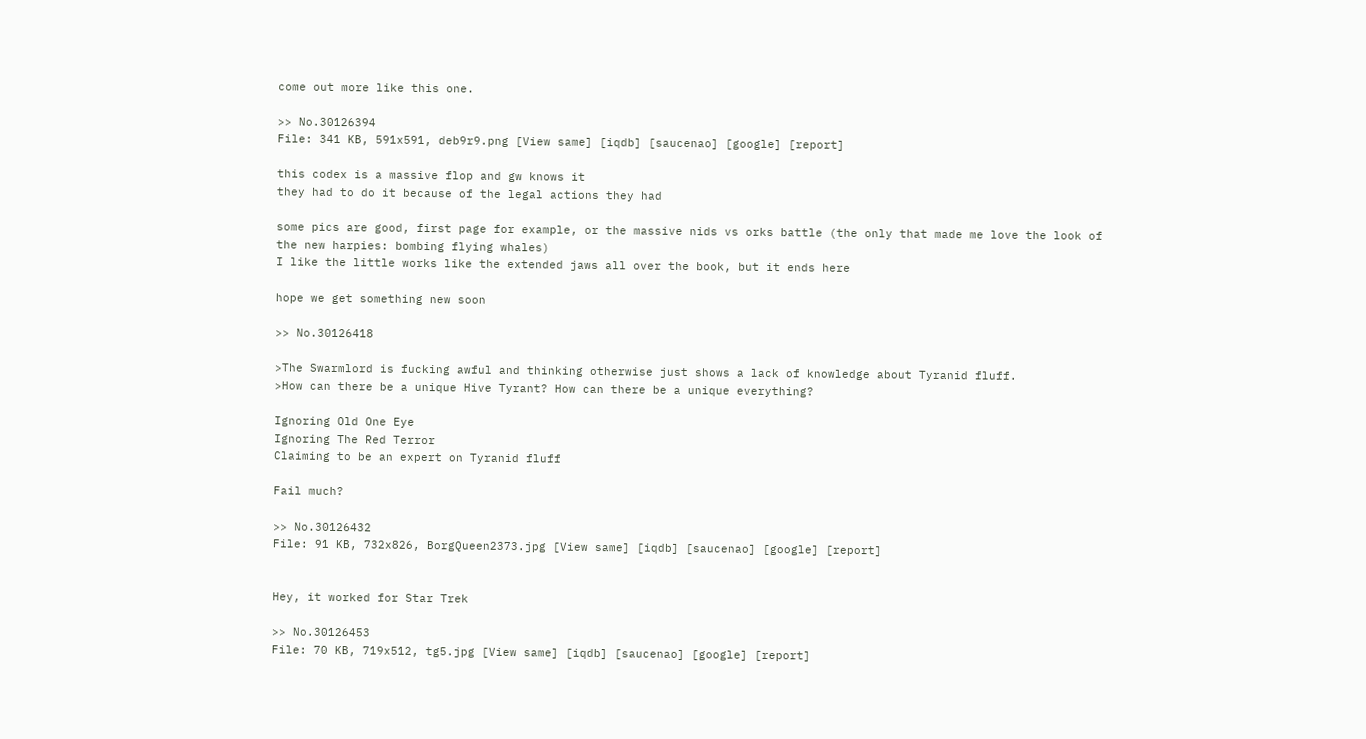come out more like this one.

>> No.30126394
File: 341 KB, 591x591, deb9r9.png [View same] [iqdb] [saucenao] [google] [report]

this codex is a massive flop and gw knows it
they had to do it because of the legal actions they had

some pics are good, first page for example, or the massive nids vs orks battle (the only that made me love the look of the new harpies: bombing flying whales)
I like the little works like the extended jaws all over the book, but it ends here

hope we get something new soon

>> No.30126418

>The Swarmlord is fucking awful and thinking otherwise just shows a lack of knowledge about Tyranid fluff.
>How can there be a unique Hive Tyrant? How can there be a unique everything?

Ignoring Old One Eye
Ignoring The Red Terror
Claiming to be an expert on Tyranid fluff

Fail much?

>> No.30126432
File: 91 KB, 732x826, BorgQueen2373.jpg [View same] [iqdb] [saucenao] [google] [report]


Hey, it worked for Star Trek

>> No.30126453
File: 70 KB, 719x512, tg5.jpg [View same] [iqdb] [saucenao] [google] [report]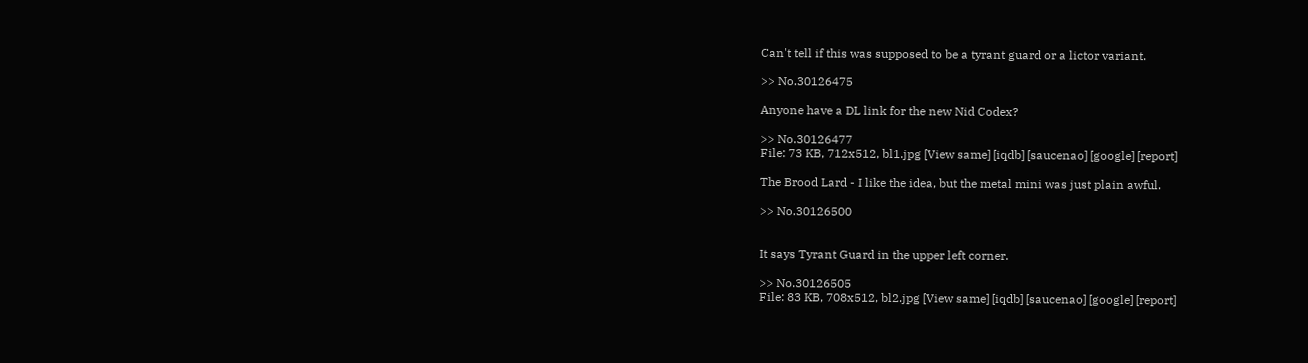Can't tell if this was supposed to be a tyrant guard or a lictor variant.

>> No.30126475

Anyone have a DL link for the new Nid Codex?

>> No.30126477
File: 73 KB, 712x512, bl1.jpg [View same] [iqdb] [saucenao] [google] [report]

The Brood Lard - I like the idea, but the metal mini was just plain awful.

>> No.30126500


It says Tyrant Guard in the upper left corner.

>> No.30126505
File: 83 KB, 708x512, bl2.jpg [View same] [iqdb] [saucenao] [google] [report]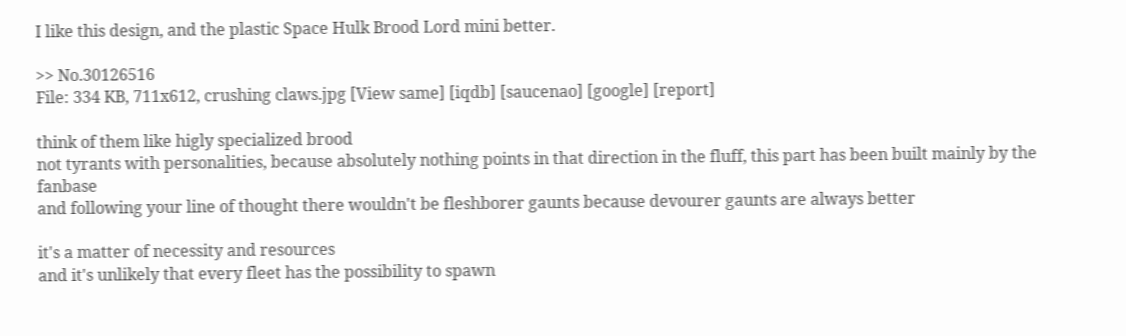I like this design, and the plastic Space Hulk Brood Lord mini better.

>> No.30126516
File: 334 KB, 711x612, crushing claws.jpg [View same] [iqdb] [saucenao] [google] [report]

think of them like higly specialized brood
not tyrants with personalities, because absolutely nothing points in that direction in the fluff, this part has been built mainly by the fanbase
and following your line of thought there wouldn't be fleshborer gaunts because devourer gaunts are always better

it's a matter of necessity and resources
and it's unlikely that every fleet has the possibility to spawn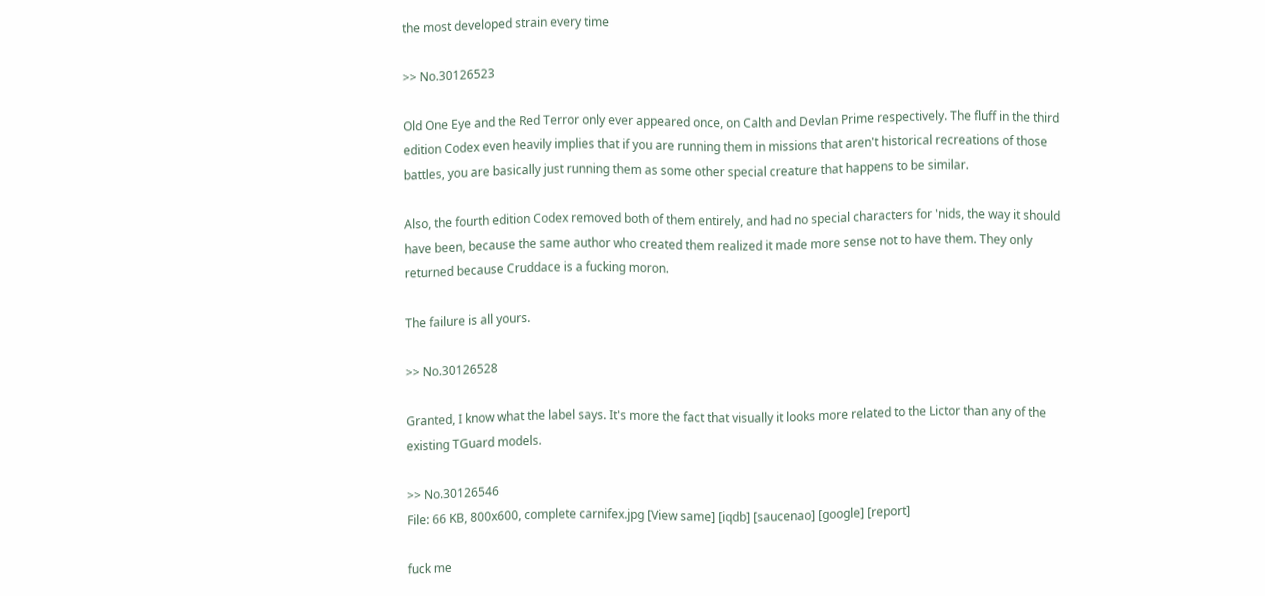the most developed strain every time

>> No.30126523

Old One Eye and the Red Terror only ever appeared once, on Calth and Devlan Prime respectively. The fluff in the third edition Codex even heavily implies that if you are running them in missions that aren't historical recreations of those battles, you are basically just running them as some other special creature that happens to be similar.

Also, the fourth edition Codex removed both of them entirely, and had no special characters for 'nids, the way it should have been, because the same author who created them realized it made more sense not to have them. They only returned because Cruddace is a fucking moron.

The failure is all yours.

>> No.30126528

Granted, I know what the label says. It's more the fact that visually it looks more related to the Lictor than any of the existing TGuard models.

>> No.30126546
File: 66 KB, 800x600, complete carnifex.jpg [View same] [iqdb] [saucenao] [google] [report]

fuck me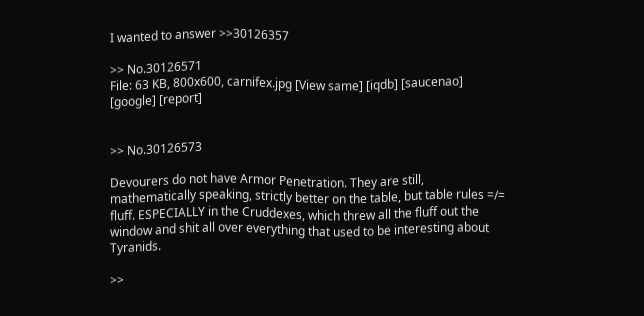I wanted to answer >>30126357

>> No.30126571
File: 63 KB, 800x600, carnifex.jpg [View same] [iqdb] [saucenao] [google] [report]


>> No.30126573

Devourers do not have Armor Penetration. They are still, mathematically speaking, strictly better on the table, but table rules =/= fluff. ESPECIALLY in the Cruddexes, which threw all the fluff out the window and shit all over everything that used to be interesting about Tyranids.

>>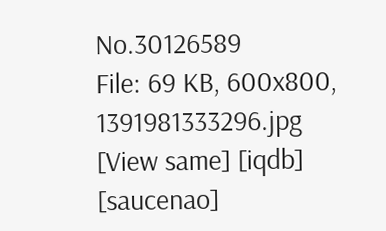No.30126589
File: 69 KB, 600x800, 1391981333296.jpg [View same] [iqdb] [saucenao]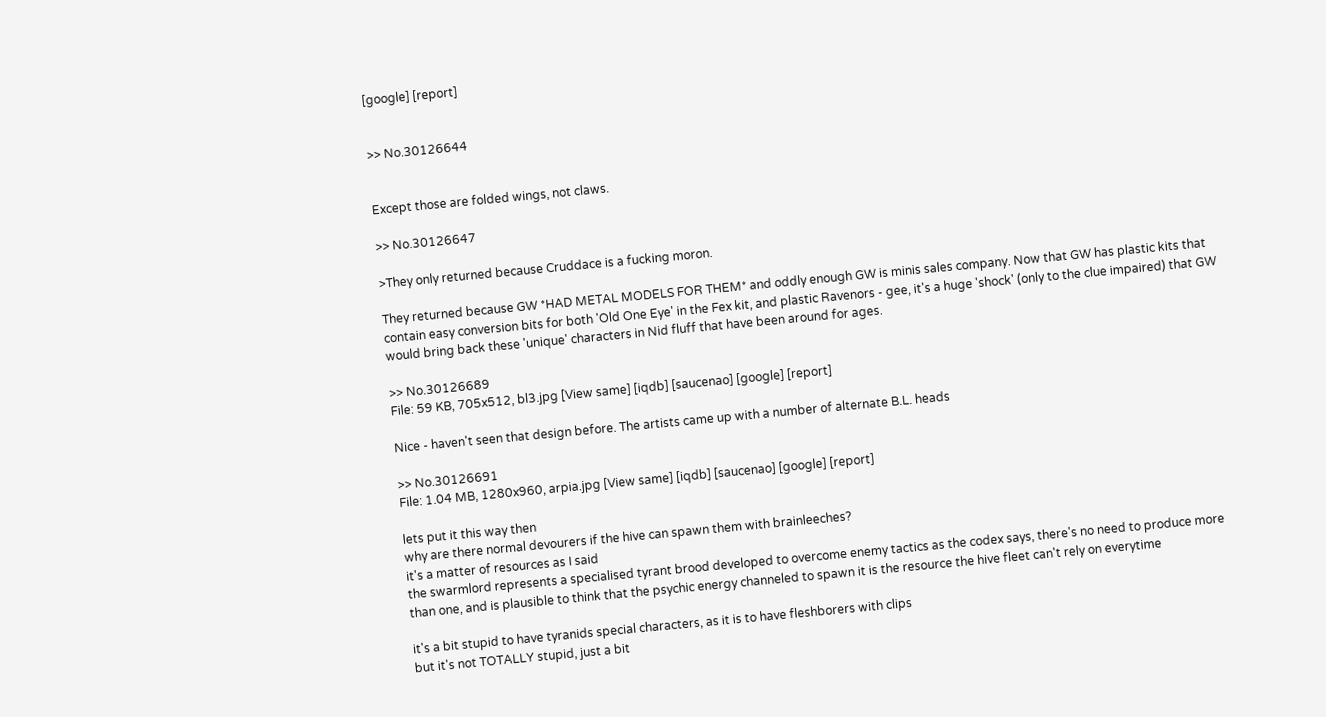[google] [report]


>> No.30126644


Except those are folded wings, not claws.

>> No.30126647

>They only returned because Cruddace is a fucking moron.

They returned because GW *HAD METAL MODELS FOR THEM* and oddly enough GW is minis sales company. Now that GW has plastic kits that contain easy conversion bits for both 'Old One Eye' in the Fex kit, and plastic Ravenors - gee, it's a huge 'shock' (only to the clue impaired) that GW would bring back these 'unique' characters in Nid fluff that have been around for ages.

>> No.30126689
File: 59 KB, 705x512, bl3.jpg [View same] [iqdb] [saucenao] [google] [report]

Nice - haven't seen that design before. The artists came up with a number of alternate B.L. heads

>> No.30126691
File: 1.04 MB, 1280x960, arpia.jpg [View same] [iqdb] [saucenao] [google] [report]

lets put it this way then
why are there normal devourers if the hive can spawn them with brainleeches?
it's a matter of resources as I said
the swarmlord represents a specialised tyrant brood developed to overcome enemy tactics as the codex says, there's no need to produce more than one, and is plausible to think that the psychic energy channeled to spawn it is the resource the hive fleet can't rely on everytime

it's a bit stupid to have tyranids special characters, as it is to have fleshborers with clips
but it's not TOTALLY stupid, just a bit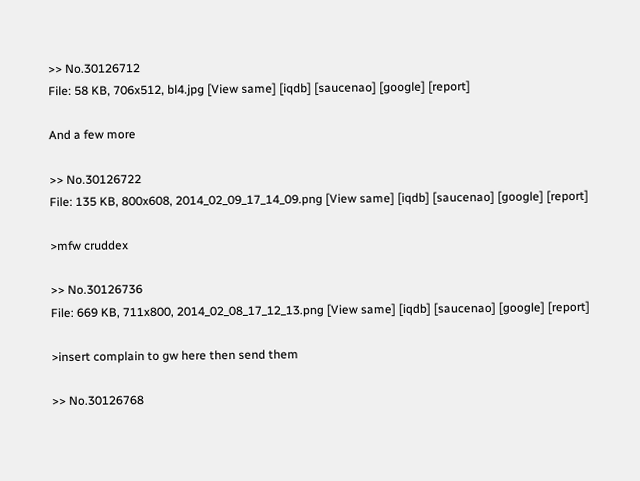>> No.30126712
File: 58 KB, 706x512, bl4.jpg [View same] [iqdb] [saucenao] [google] [report]

And a few more

>> No.30126722
File: 135 KB, 800x608, 2014_02_09_17_14_09.png [View same] [iqdb] [saucenao] [google] [report]

>mfw cruddex

>> No.30126736
File: 669 KB, 711x800, 2014_02_08_17_12_13.png [View same] [iqdb] [saucenao] [google] [report]

>insert complain to gw here then send them

>> No.30126768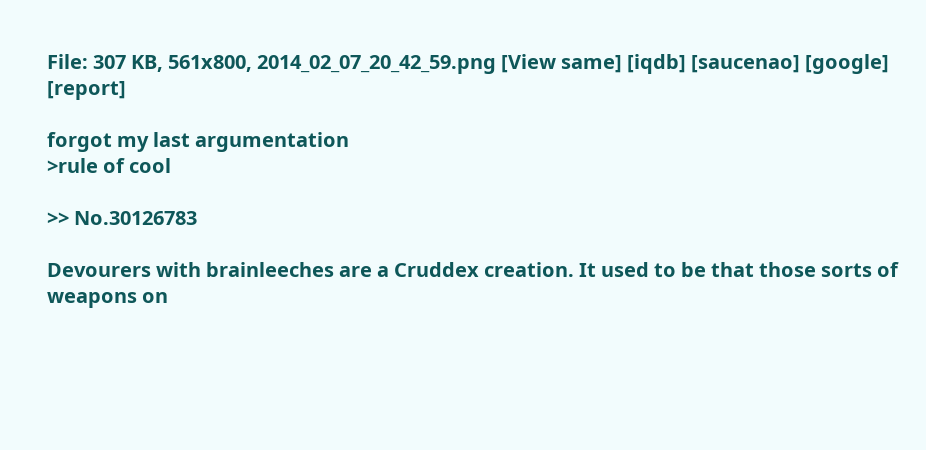File: 307 KB, 561x800, 2014_02_07_20_42_59.png [View same] [iqdb] [saucenao] [google] [report]

forgot my last argumentation
>rule of cool

>> No.30126783

Devourers with brainleeches are a Cruddex creation. It used to be that those sorts of weapons on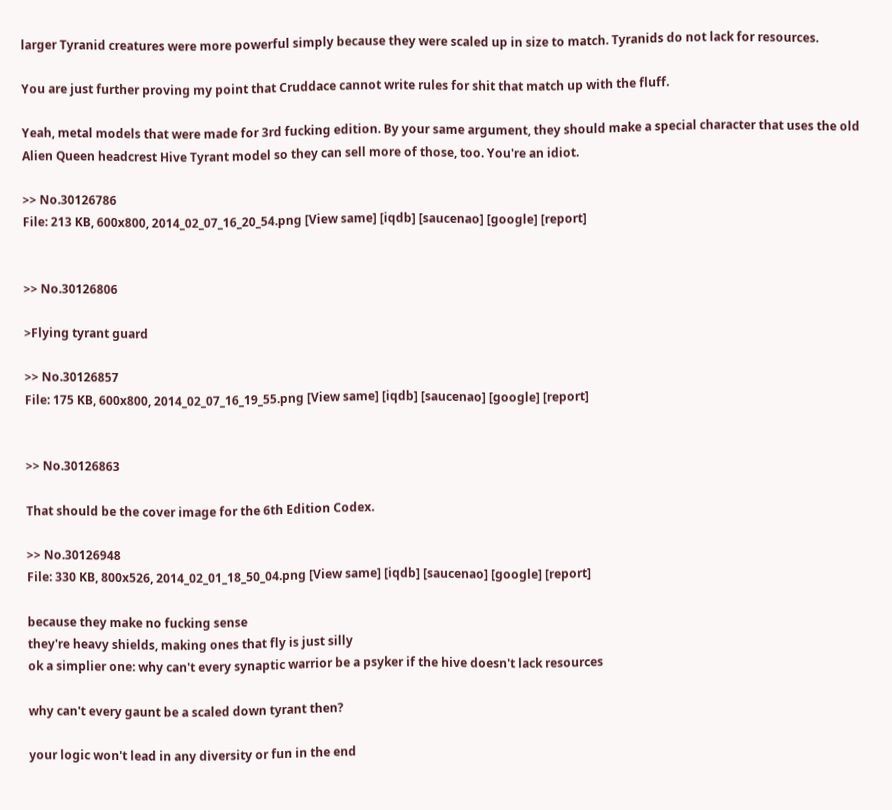larger Tyranid creatures were more powerful simply because they were scaled up in size to match. Tyranids do not lack for resources.

You are just further proving my point that Cruddace cannot write rules for shit that match up with the fluff.

Yeah, metal models that were made for 3rd fucking edition. By your same argument, they should make a special character that uses the old Alien Queen headcrest Hive Tyrant model so they can sell more of those, too. You're an idiot.

>> No.30126786
File: 213 KB, 600x800, 2014_02_07_16_20_54.png [View same] [iqdb] [saucenao] [google] [report]


>> No.30126806

>Flying tyrant guard

>> No.30126857
File: 175 KB, 600x800, 2014_02_07_16_19_55.png [View same] [iqdb] [saucenao] [google] [report]


>> No.30126863

That should be the cover image for the 6th Edition Codex.

>> No.30126948
File: 330 KB, 800x526, 2014_02_01_18_50_04.png [View same] [iqdb] [saucenao] [google] [report]

because they make no fucking sense
they're heavy shields, making ones that fly is just silly
ok a simplier one: why can't every synaptic warrior be a psyker if the hive doesn't lack resources

why can't every gaunt be a scaled down tyrant then?

your logic won't lead in any diversity or fun in the end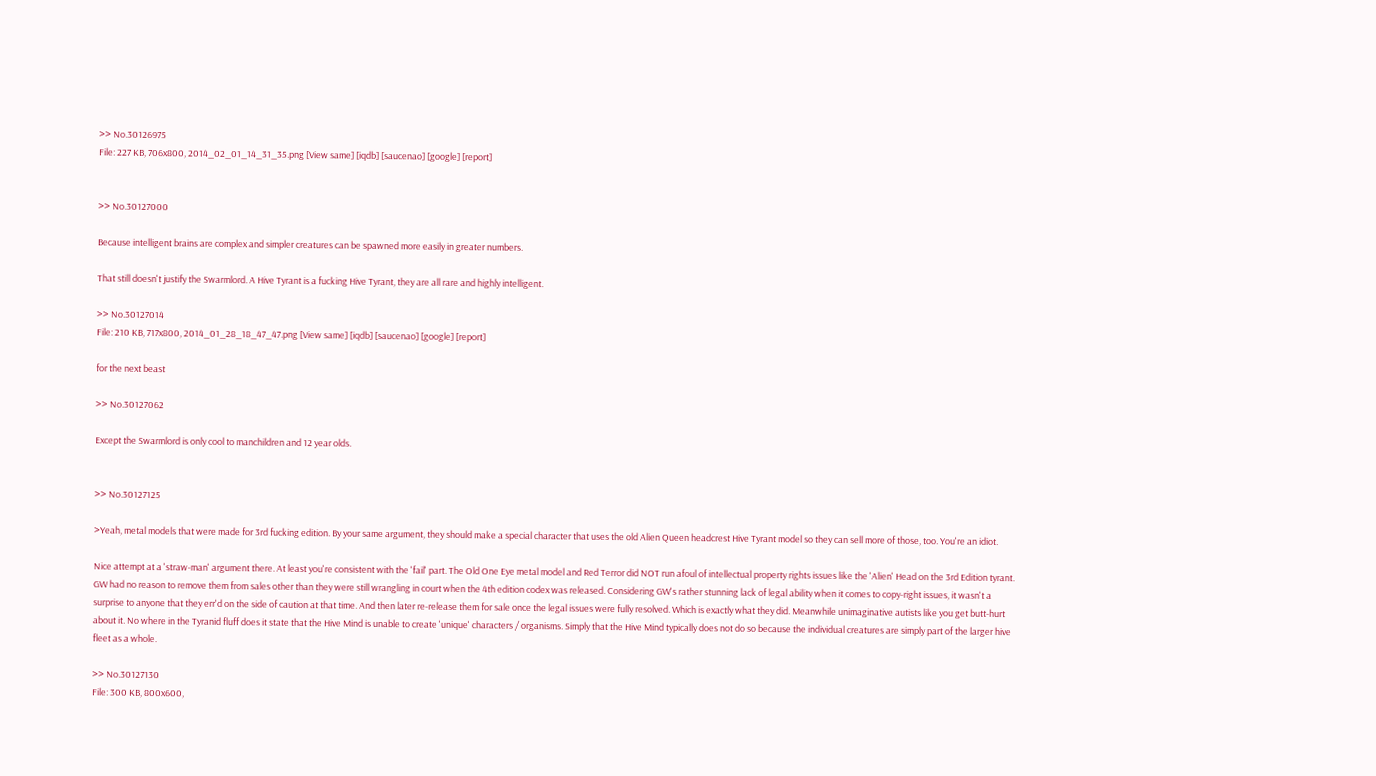>> No.30126975
File: 227 KB, 706x800, 2014_02_01_14_31_35.png [View same] [iqdb] [saucenao] [google] [report]


>> No.30127000

Because intelligent brains are complex and simpler creatures can be spawned more easily in greater numbers.

That still doesn't justify the Swarmlord. A Hive Tyrant is a fucking Hive Tyrant, they are all rare and highly intelligent.

>> No.30127014
File: 210 KB, 717x800, 2014_01_28_18_47_47.png [View same] [iqdb] [saucenao] [google] [report]

for the next beast

>> No.30127062

Except the Swarmlord is only cool to manchildren and 12 year olds.


>> No.30127125

>Yeah, metal models that were made for 3rd fucking edition. By your same argument, they should make a special character that uses the old Alien Queen headcrest Hive Tyrant model so they can sell more of those, too. You're an idiot.

Nice attempt at a 'straw-man' argument there. At least you're consistent with the 'fail' part. The Old One Eye metal model and Red Terror did NOT run afoul of intellectual property rights issues like the 'Alien' Head on the 3rd Edition tyrant. GW had no reason to remove them from sales other than they were still wrangling in court when the 4th edition codex was released. Considering GW's rather stunning lack of legal ability when it comes to copy-right issues, it wasn't a surprise to anyone that they err'd on the side of caution at that time. And then later re-release them for sale once the legal issues were fully resolved. Which is exactly what they did. Meanwhile unimaginative autists like you get butt-hurt about it. No where in the Tyranid fluff does it state that the Hive Mind is unable to create 'unique' characters / organisms. Simply that the Hive Mind typically does not do so because the individual creatures are simply part of the larger hive fleet as a whole.

>> No.30127130
File: 300 KB, 800x600,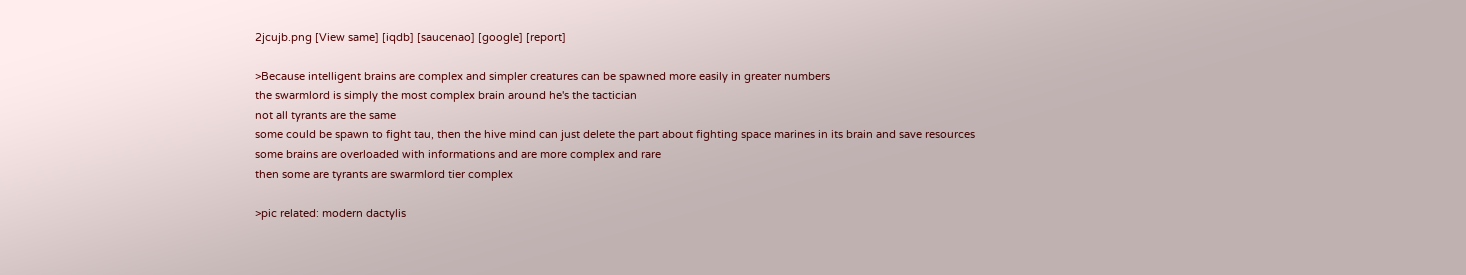2jcujb.png [View same] [iqdb] [saucenao] [google] [report]

>Because intelligent brains are complex and simpler creatures can be spawned more easily in greater numbers
the swarmlord is simply the most complex brain around he's the tactician
not all tyrants are the same
some could be spawn to fight tau, then the hive mind can just delete the part about fighting space marines in its brain and save resources
some brains are overloaded with informations and are more complex and rare
then some are tyrants are swarmlord tier complex

>pic related: modern dactylis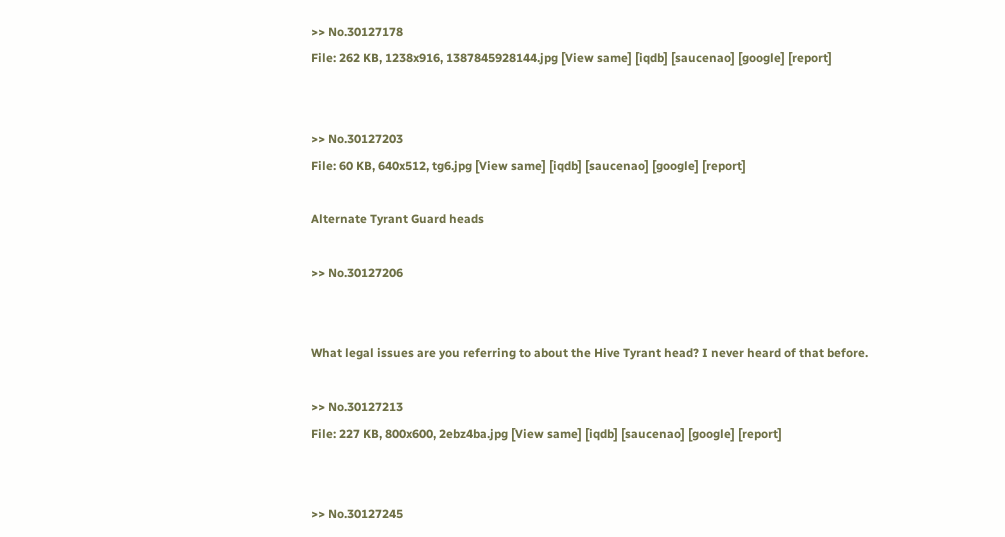>> No.30127178
File: 262 KB, 1238x916, 1387845928144.jpg [View same] [iqdb] [saucenao] [google] [report]


>> No.30127203
File: 60 KB, 640x512, tg6.jpg [View same] [iqdb] [saucenao] [google] [report]

Alternate Tyrant Guard heads

>> No.30127206


What legal issues are you referring to about the Hive Tyrant head? I never heard of that before.

>> No.30127213
File: 227 KB, 800x600, 2ebz4ba.jpg [View same] [iqdb] [saucenao] [google] [report]


>> No.30127245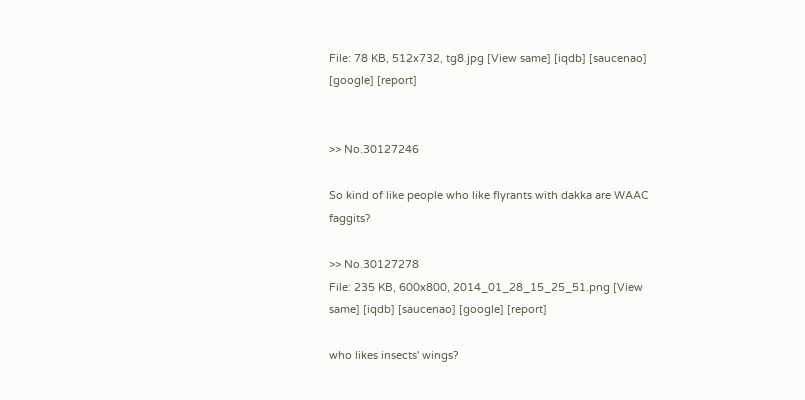File: 78 KB, 512x732, tg8.jpg [View same] [iqdb] [saucenao] [google] [report]


>> No.30127246

So kind of like people who like flyrants with dakka are WAAC faggits?

>> No.30127278
File: 235 KB, 600x800, 2014_01_28_15_25_51.png [View same] [iqdb] [saucenao] [google] [report]

who likes insects' wings?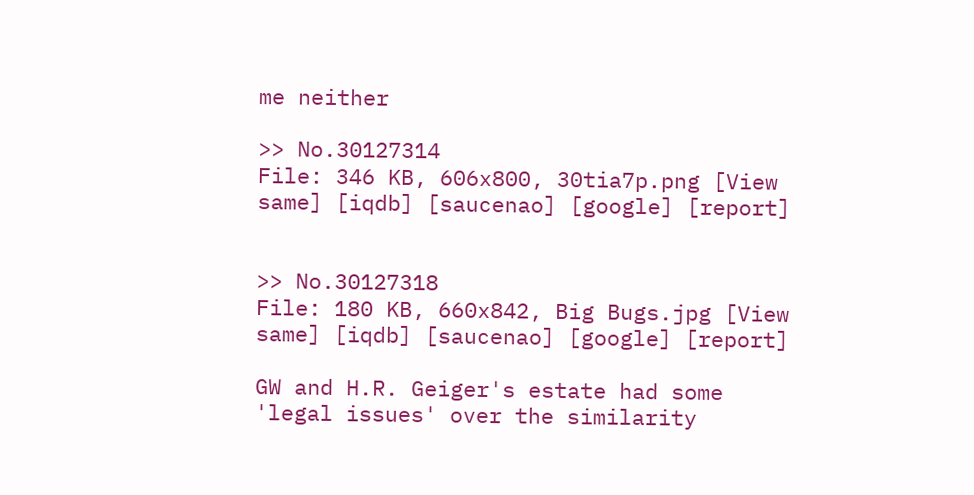me neither

>> No.30127314
File: 346 KB, 606x800, 30tia7p.png [View same] [iqdb] [saucenao] [google] [report]


>> No.30127318
File: 180 KB, 660x842, Big Bugs.jpg [View same] [iqdb] [saucenao] [google] [report]

GW and H.R. Geiger's estate had some 'legal issues' over the similarity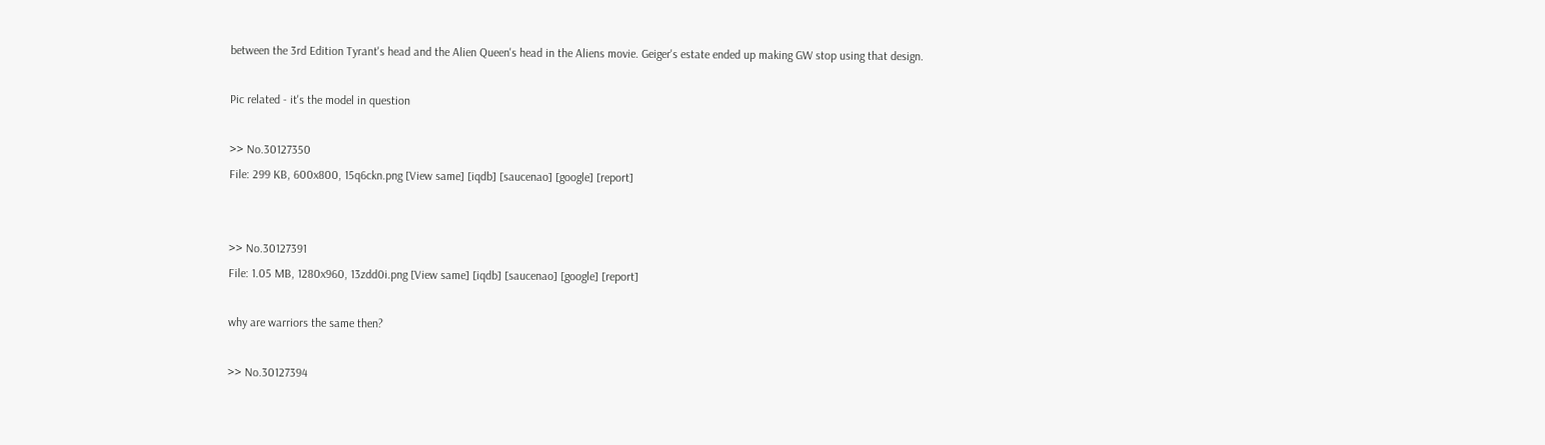between the 3rd Edition Tyrant's head and the Alien Queen's head in the Aliens movie. Geiger's estate ended up making GW stop using that design.

Pic related - it's the model in question

>> No.30127350
File: 299 KB, 600x800, 15q6ckn.png [View same] [iqdb] [saucenao] [google] [report]


>> No.30127391
File: 1.05 MB, 1280x960, 13zdd0i.png [View same] [iqdb] [saucenao] [google] [report]

why are warriors the same then?

>> No.30127394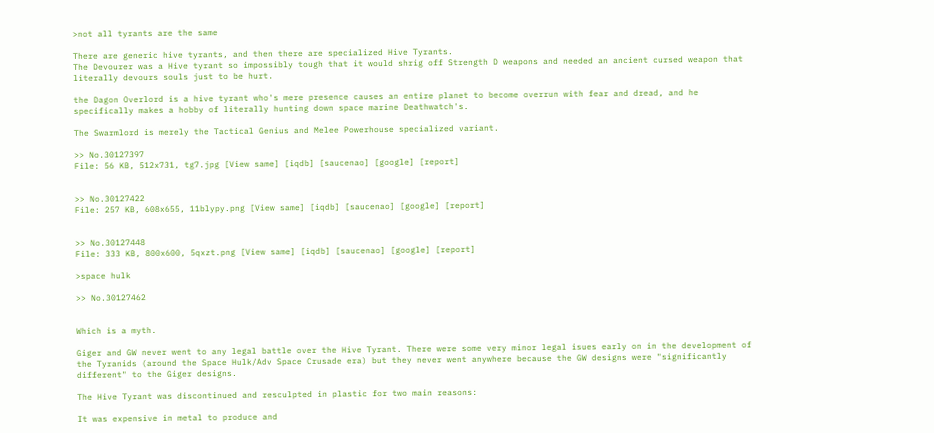>not all tyrants are the same

There are generic hive tyrants, and then there are specialized Hive Tyrants.
The Devourer was a Hive tyrant so impossibly tough that it would shrig off Strength D weapons and needed an ancient cursed weapon that literally devours souls just to be hurt.

the Dagon Overlord is a hive tyrant who's mere presence causes an entire planet to become overrun with fear and dread, and he specifically makes a hobby of literally hunting down space marine Deathwatch's.

The Swarmlord is merely the Tactical Genius and Melee Powerhouse specialized variant.

>> No.30127397
File: 56 KB, 512x731, tg7.jpg [View same] [iqdb] [saucenao] [google] [report]


>> No.30127422
File: 257 KB, 608x655, 11blypy.png [View same] [iqdb] [saucenao] [google] [report]


>> No.30127448
File: 333 KB, 800x600, 5qxzt.png [View same] [iqdb] [saucenao] [google] [report]

>space hulk

>> No.30127462


Which is a myth.

Giger and GW never went to any legal battle over the Hive Tyrant. There were some very minor legal isues early on in the development of the Tyranids (around the Space Hulk/Adv Space Crusade era) but they never went anywhere because the GW designs were "significantly different" to the Giger designs.

The Hive Tyrant was discontinued and resculpted in plastic for two main reasons:

It was expensive in metal to produce and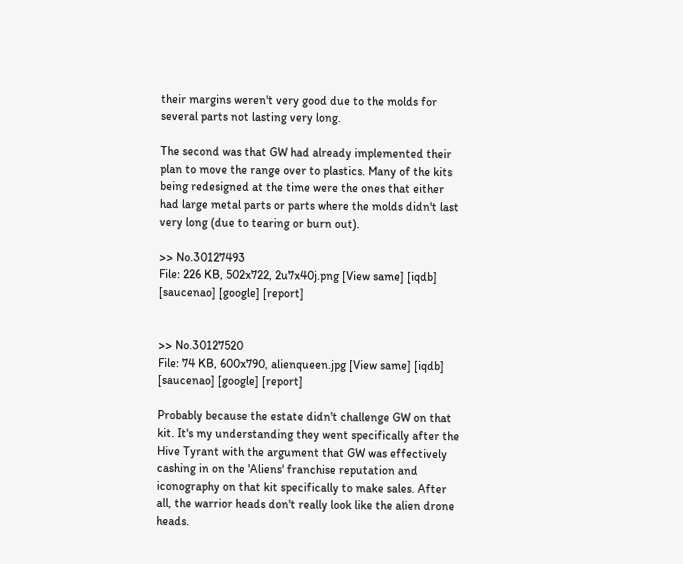their margins weren't very good due to the molds for several parts not lasting very long.

The second was that GW had already implemented their plan to move the range over to plastics. Many of the kits being redesigned at the time were the ones that either had large metal parts or parts where the molds didn't last very long (due to tearing or burn out).

>> No.30127493
File: 226 KB, 502x722, 2u7x40j.png [View same] [iqdb] [saucenao] [google] [report]


>> No.30127520
File: 74 KB, 600x790, alienqueen.jpg [View same] [iqdb] [saucenao] [google] [report]

Probably because the estate didn't challenge GW on that kit. It's my understanding they went specifically after the Hive Tyrant with the argument that GW was effectively cashing in on the 'Aliens' franchise reputation and iconography on that kit specifically to make sales. After all, the warrior heads don't really look like the alien drone heads.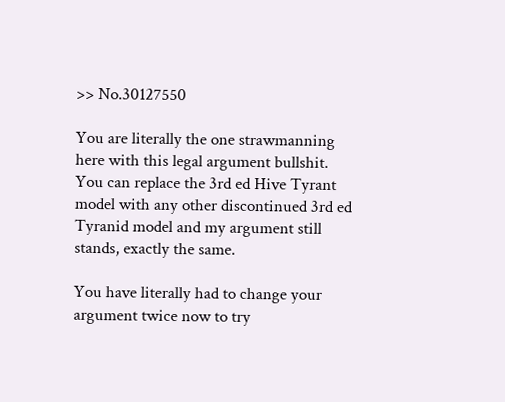>> No.30127550

You are literally the one strawmanning here with this legal argument bullshit. You can replace the 3rd ed Hive Tyrant model with any other discontinued 3rd ed Tyranid model and my argument still stands, exactly the same.

You have literally had to change your argument twice now to try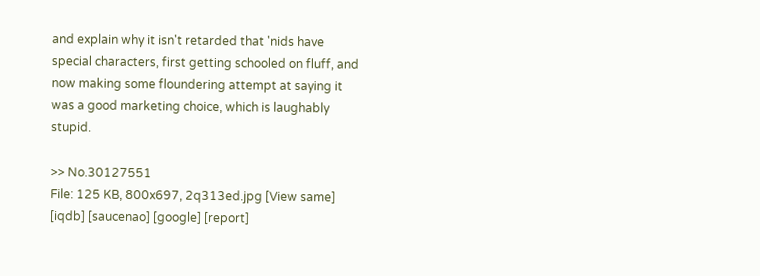and explain why it isn't retarded that 'nids have special characters, first getting schooled on fluff, and now making some floundering attempt at saying it was a good marketing choice, which is laughably stupid.

>> No.30127551
File: 125 KB, 800x697, 2q313ed.jpg [View same] [iqdb] [saucenao] [google] [report]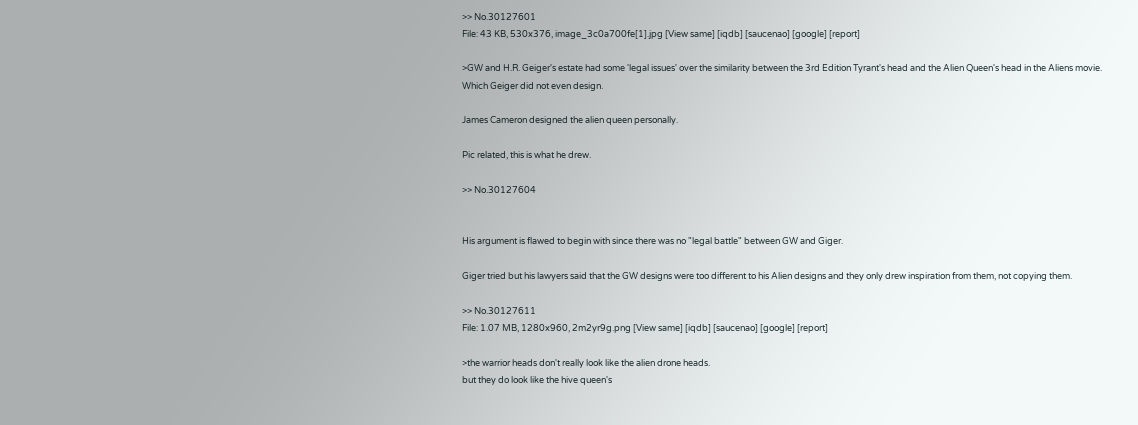>> No.30127601
File: 43 KB, 530x376, image_3c0a700fe[1].jpg [View same] [iqdb] [saucenao] [google] [report]

>GW and H.R. Geiger's estate had some 'legal issues' over the similarity between the 3rd Edition Tyrant's head and the Alien Queen's head in the Aliens movie.
Which Geiger did not even design.

James Cameron designed the alien queen personally.

Pic related, this is what he drew.

>> No.30127604


His argument is flawed to begin with since there was no "legal battle" between GW and Giger.

Giger tried but his lawyers said that the GW designs were too different to his Alien designs and they only drew inspiration from them, not copying them.

>> No.30127611
File: 1.07 MB, 1280x960, 2m2yr9g.png [View same] [iqdb] [saucenao] [google] [report]

>the warrior heads don't really look like the alien drone heads.
but they do look like the hive queen's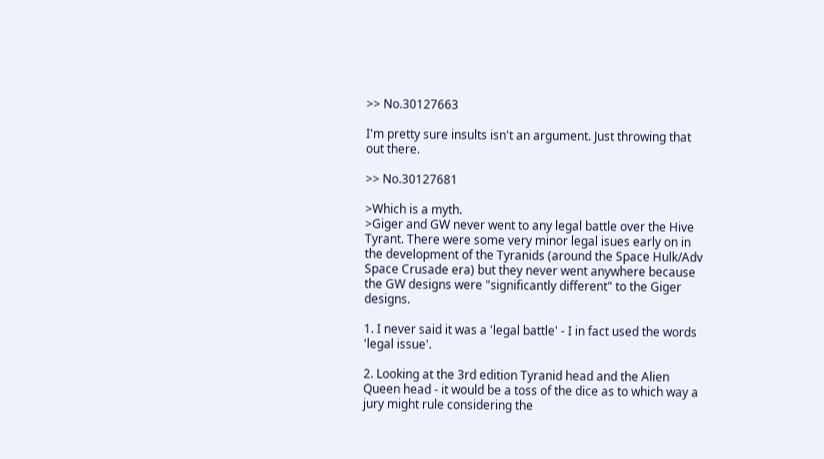>> No.30127663

I'm pretty sure insults isn't an argument. Just throwing that out there.

>> No.30127681

>Which is a myth.
>Giger and GW never went to any legal battle over the Hive Tyrant. There were some very minor legal isues early on in the development of the Tyranids (around the Space Hulk/Adv Space Crusade era) but they never went anywhere because the GW designs were "significantly different" to the Giger designs.

1. I never said it was a 'legal battle' - I in fact used the words 'legal issue'.

2. Looking at the 3rd edition Tyranid head and the Alien Queen head - it would be a toss of the dice as to which way a jury might rule considering the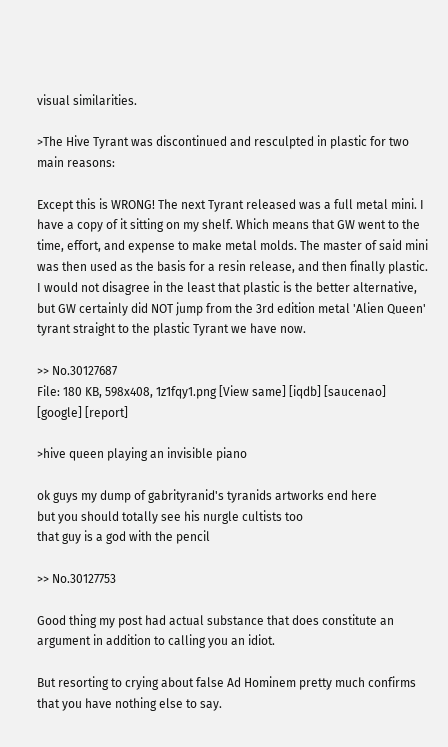visual similarities.

>The Hive Tyrant was discontinued and resculpted in plastic for two main reasons:

Except this is WRONG! The next Tyrant released was a full metal mini. I have a copy of it sitting on my shelf. Which means that GW went to the time, effort, and expense to make metal molds. The master of said mini was then used as the basis for a resin release, and then finally plastic. I would not disagree in the least that plastic is the better alternative, but GW certainly did NOT jump from the 3rd edition metal 'Alien Queen' tyrant straight to the plastic Tyrant we have now.

>> No.30127687
File: 180 KB, 598x408, 1z1fqy1.png [View same] [iqdb] [saucenao] [google] [report]

>hive queen playing an invisible piano

ok guys my dump of gabrityranid's tyranids artworks end here
but you should totally see his nurgle cultists too
that guy is a god with the pencil

>> No.30127753

Good thing my post had actual substance that does constitute an argument in addition to calling you an idiot.

But resorting to crying about false Ad Hominem pretty much confirms that you have nothing else to say.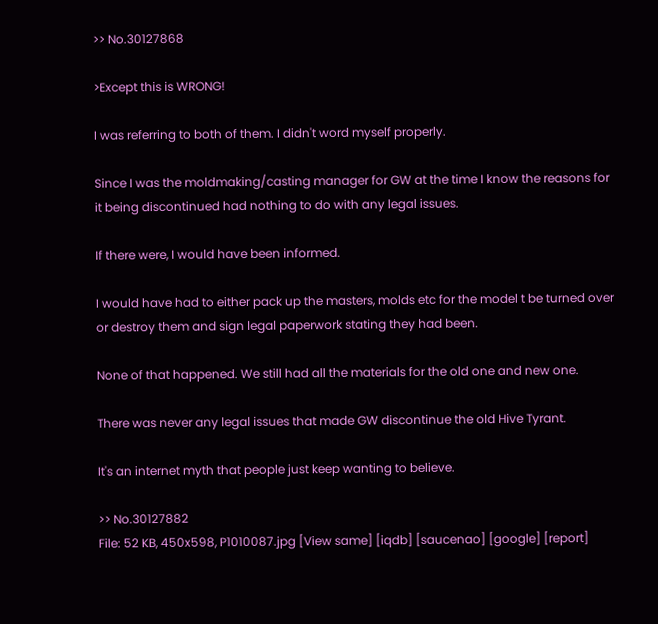>> No.30127868

>Except this is WRONG!

I was referring to both of them. I didn't word myself properly.

Since I was the moldmaking/casting manager for GW at the time I know the reasons for it being discontinued had nothing to do with any legal issues.

If there were, I would have been informed.

I would have had to either pack up the masters, molds etc for the model t be turned over or destroy them and sign legal paperwork stating they had been.

None of that happened. We still had all the materials for the old one and new one.

There was never any legal issues that made GW discontinue the old Hive Tyrant.

It's an internet myth that people just keep wanting to believe.

>> No.30127882
File: 52 KB, 450x598, P1010087.jpg [View same] [iqdb] [saucenao] [google] [report]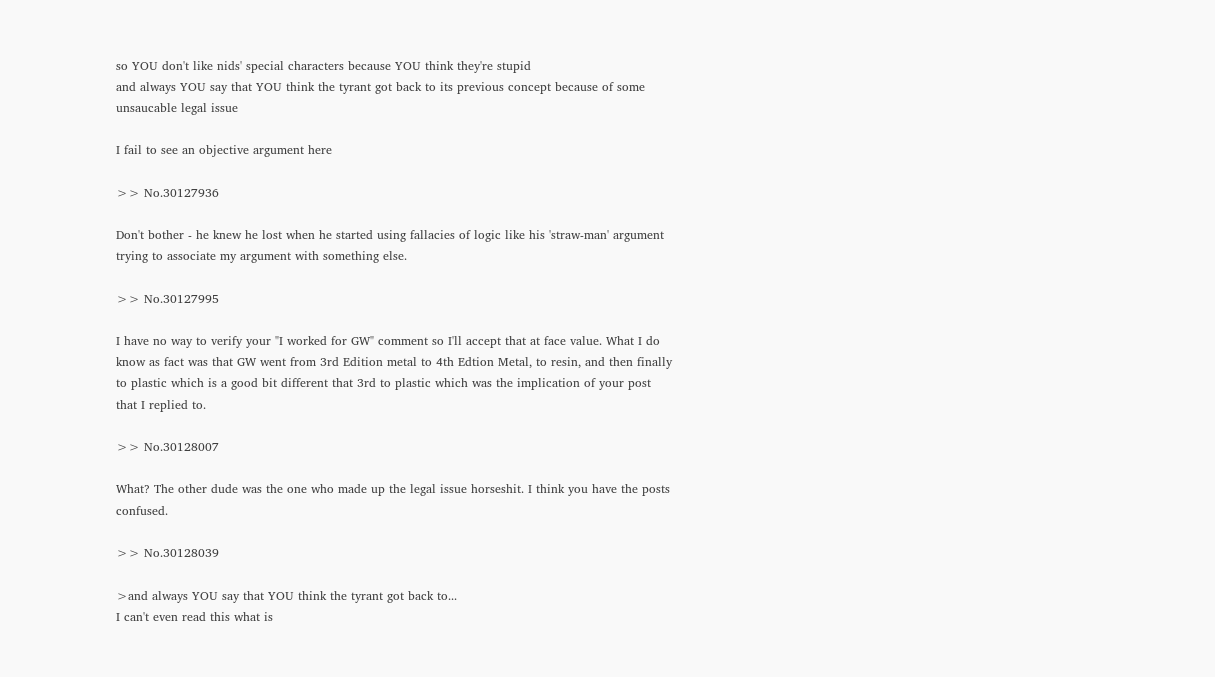so YOU don't like nids' special characters because YOU think they're stupid
and always YOU say that YOU think the tyrant got back to its previous concept because of some unsaucable legal issue

I fail to see an objective argument here

>> No.30127936

Don't bother - he knew he lost when he started using fallacies of logic like his 'straw-man' argument trying to associate my argument with something else.

>> No.30127995

I have no way to verify your "I worked for GW" comment so I'll accept that at face value. What I do know as fact was that GW went from 3rd Edition metal to 4th Edtion Metal, to resin, and then finally to plastic which is a good bit different that 3rd to plastic which was the implication of your post that I replied to.

>> No.30128007

What? The other dude was the one who made up the legal issue horseshit. I think you have the posts confused.

>> No.30128039

>and always YOU say that YOU think the tyrant got back to...
I can't even read this what is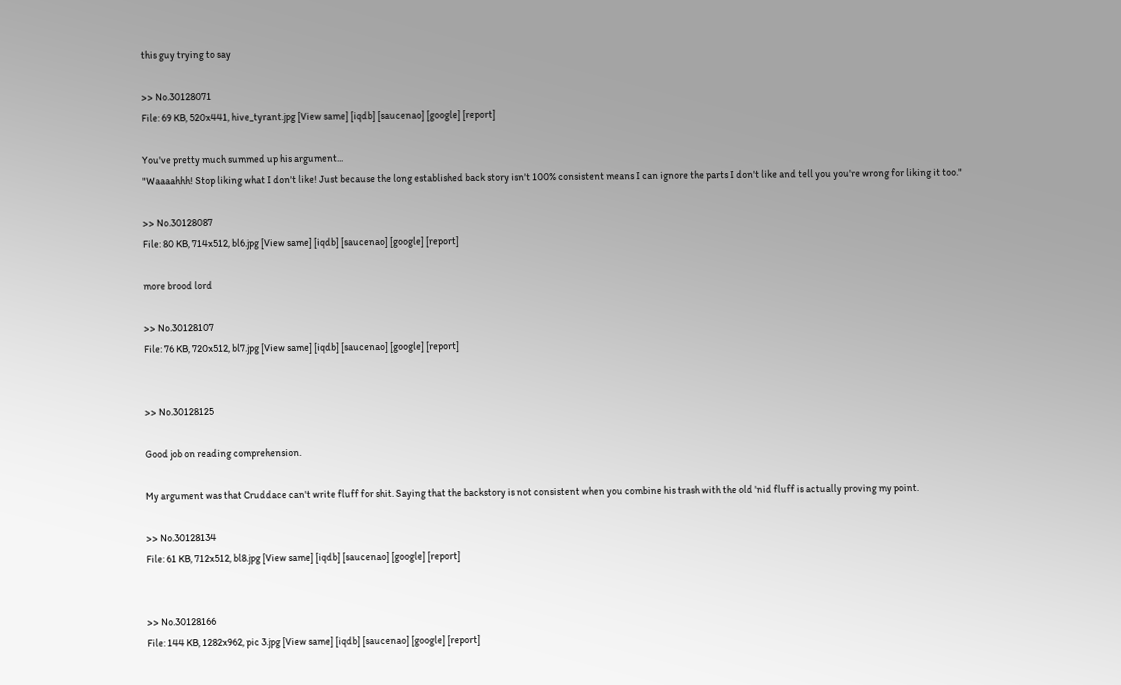this guy trying to say

>> No.30128071
File: 69 KB, 520x441, hive_tyrant.jpg [View same] [iqdb] [saucenao] [google] [report]

You've pretty much summed up his argument...
"Waaaahhh! Stop liking what I don't like! Just because the long established back story isn't 100% consistent means I can ignore the parts I don't like and tell you you're wrong for liking it too."

>> No.30128087
File: 80 KB, 714x512, bl6.jpg [View same] [iqdb] [saucenao] [google] [report]

more brood lord

>> No.30128107
File: 76 KB, 720x512, bl7.jpg [View same] [iqdb] [saucenao] [google] [report]


>> No.30128125

Good job on reading comprehension.

My argument was that Cruddace can't write fluff for shit. Saying that the backstory is not consistent when you combine his trash with the old 'nid fluff is actually proving my point.

>> No.30128134
File: 61 KB, 712x512, bl8.jpg [View same] [iqdb] [saucenao] [google] [report]


>> No.30128166
File: 144 KB, 1282x962, pic 3.jpg [View same] [iqdb] [saucenao] [google] [report]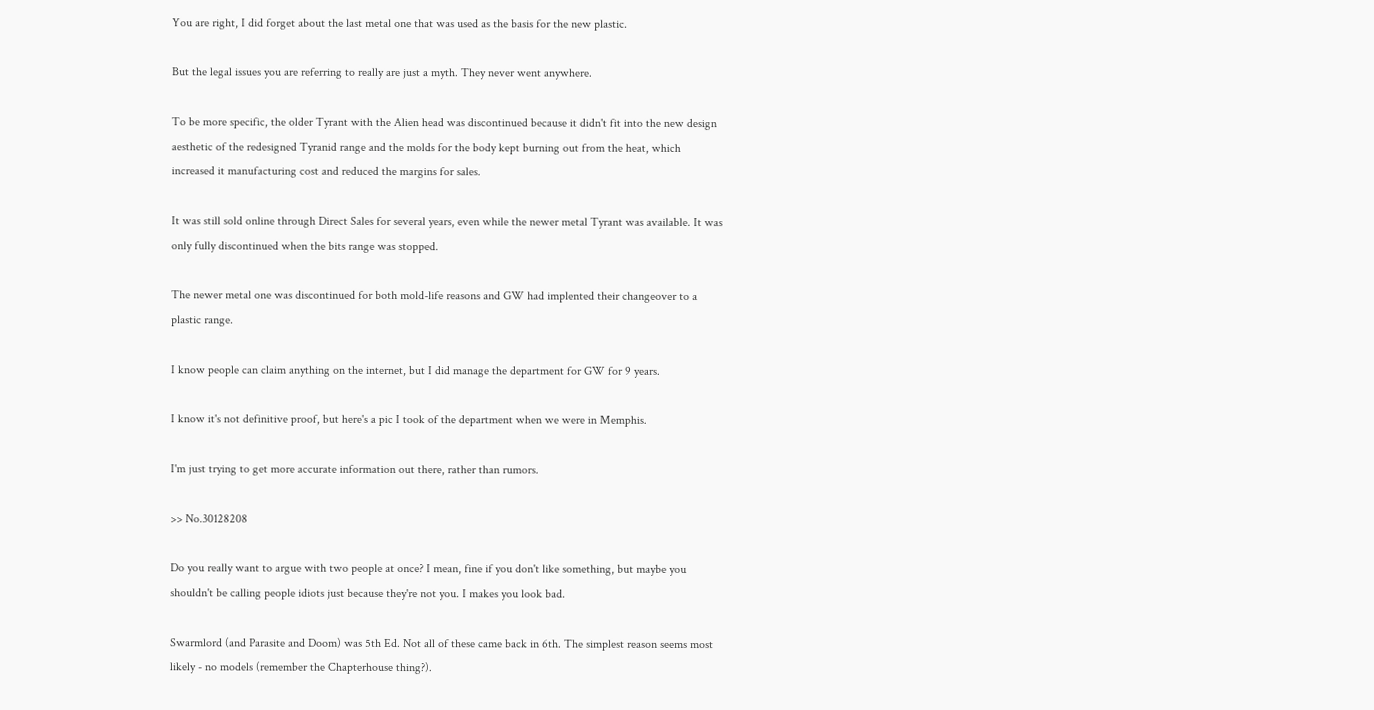You are right, I did forget about the last metal one that was used as the basis for the new plastic.

But the legal issues you are referring to really are just a myth. They never went anywhere.

To be more specific, the older Tyrant with the Alien head was discontinued because it didn't fit into the new design aesthetic of the redesigned Tyranid range and the molds for the body kept burning out from the heat, which increased it manufacturing cost and reduced the margins for sales.

It was still sold online through Direct Sales for several years, even while the newer metal Tyrant was available. It was only fully discontinued when the bits range was stopped.

The newer metal one was discontinued for both mold-life reasons and GW had implented their changeover to a plastic range.

I know people can claim anything on the internet, but I did manage the department for GW for 9 years.

I know it's not definitive proof, but here's a pic I took of the department when we were in Memphis.

I'm just trying to get more accurate information out there, rather than rumors.

>> No.30128208

Do you really want to argue with two people at once? I mean, fine if you don't like something, but maybe you shouldn't be calling people idiots just because they're not you. I makes you look bad.

Swarmlord (and Parasite and Doom) was 5th Ed. Not all of these came back in 6th. The simplest reason seems most likely - no models (remember the Chapterhouse thing?).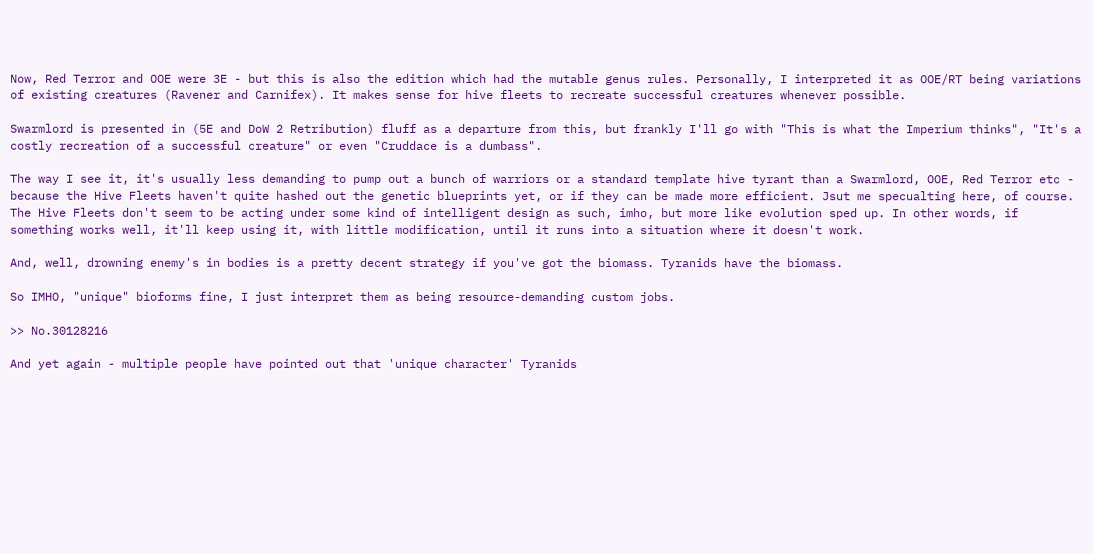Now, Red Terror and OOE were 3E - but this is also the edition which had the mutable genus rules. Personally, I interpreted it as OOE/RT being variations of existing creatures (Ravener and Carnifex). It makes sense for hive fleets to recreate successful creatures whenever possible.

Swarmlord is presented in (5E and DoW 2 Retribution) fluff as a departure from this, but frankly I'll go with "This is what the Imperium thinks", "It's a costly recreation of a successful creature" or even "Cruddace is a dumbass".

The way I see it, it's usually less demanding to pump out a bunch of warriors or a standard template hive tyrant than a Swarmlord, OOE, Red Terror etc - because the Hive Fleets haven't quite hashed out the genetic blueprints yet, or if they can be made more efficient. Jsut me specualting here, of course. The Hive Fleets don't seem to be acting under some kind of intelligent design as such, imho, but more like evolution sped up. In other words, if something works well, it'll keep using it, with little modification, until it runs into a situation where it doesn't work.

And, well, drowning enemy's in bodies is a pretty decent strategy if you've got the biomass. Tyranids have the biomass.

So IMHO, "unique" bioforms fine, I just interpret them as being resource-demanding custom jobs.

>> No.30128216

And yet again - multiple people have pointed out that 'unique character' Tyranids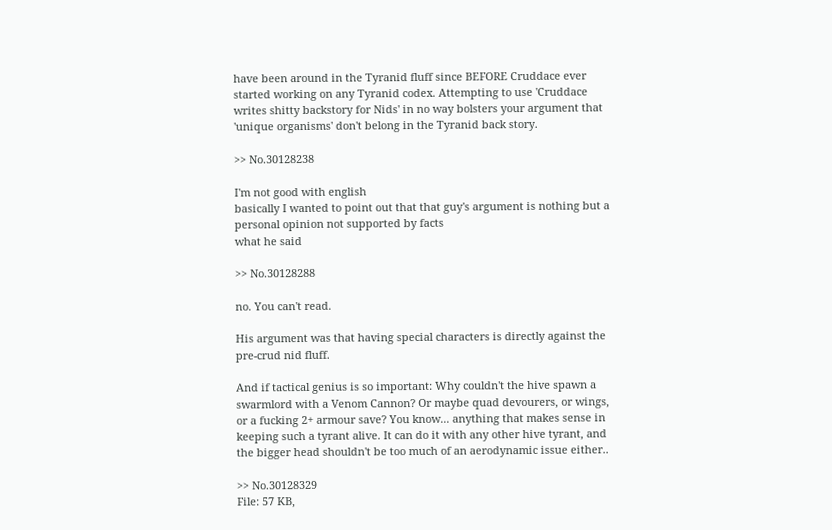have been around in the Tyranid fluff since BEFORE Cruddace ever started working on any Tyranid codex. Attempting to use 'Cruddace writes shitty backstory for Nids' in no way bolsters your argument that 'unique organisms' don't belong in the Tyranid back story.

>> No.30128238

I'm not good with english
basically I wanted to point out that that guy's argument is nothing but a personal opinion not supported by facts
what he said

>> No.30128288

no. You can't read.

His argument was that having special characters is directly against the pre-crud nid fluff.

And if tactical genius is so important: Why couldn't the hive spawn a swarmlord with a Venom Cannon? Or maybe quad devourers, or wings, or a fucking 2+ armour save? You know... anything that makes sense in keeping such a tyrant alive. It can do it with any other hive tyrant, and the bigger head shouldn't be too much of an aerodynamic issue either..

>> No.30128329
File: 57 KB,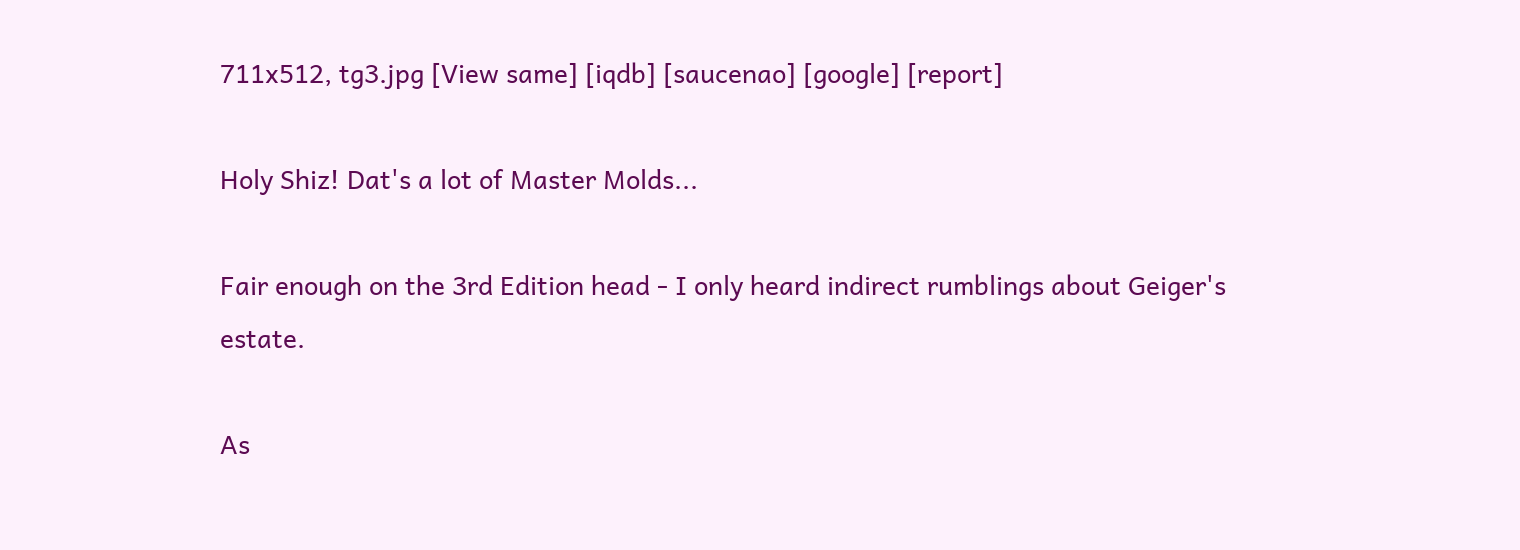711x512, tg3.jpg [View same] [iqdb] [saucenao] [google] [report]

Holy Shiz! Dat's a lot of Master Molds...

Fair enough on the 3rd Edition head - I only heard indirect rumblings about Geiger's estate.

As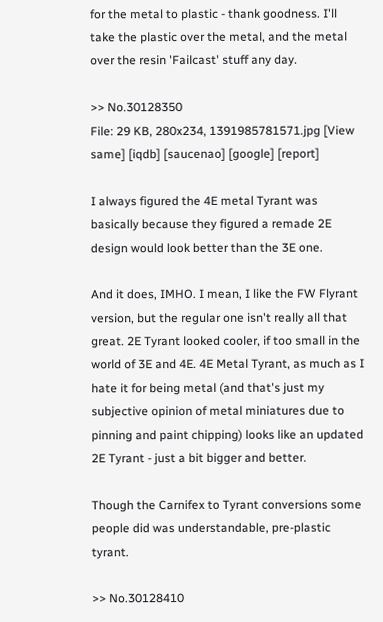for the metal to plastic - thank goodness. I'll take the plastic over the metal, and the metal over the resin 'Failcast' stuff any day.

>> No.30128350
File: 29 KB, 280x234, 1391985781571.jpg [View same] [iqdb] [saucenao] [google] [report]

I always figured the 4E metal Tyrant was basically because they figured a remade 2E design would look better than the 3E one.

And it does, IMHO. I mean, I like the FW Flyrant version, but the regular one isn't really all that great. 2E Tyrant looked cooler, if too small in the world of 3E and 4E. 4E Metal Tyrant, as much as I hate it for being metal (and that's just my subjective opinion of metal miniatures due to pinning and paint chipping) looks like an updated 2E Tyrant - just a bit bigger and better.

Though the Carnifex to Tyrant conversions some people did was understandable, pre-plastic tyrant.

>> No.30128410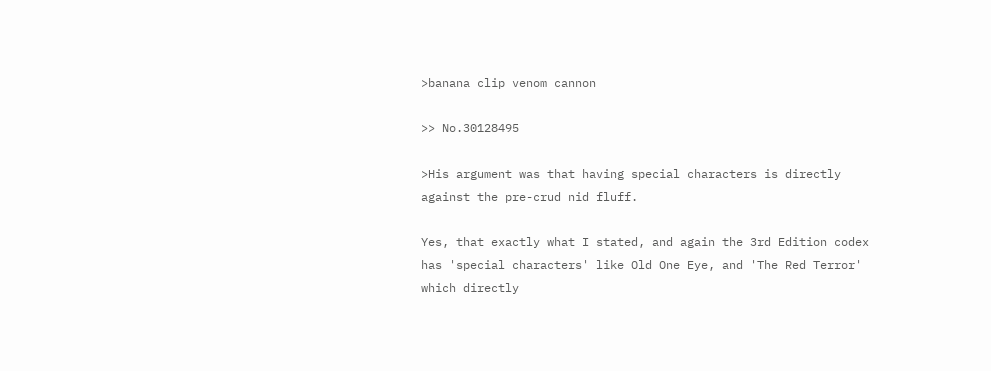>banana clip venom cannon

>> No.30128495

>His argument was that having special characters is directly against the pre-crud nid fluff.

Yes, that exactly what I stated, and again the 3rd Edition codex has 'special characters' like Old One Eye, and 'The Red Terror' which directly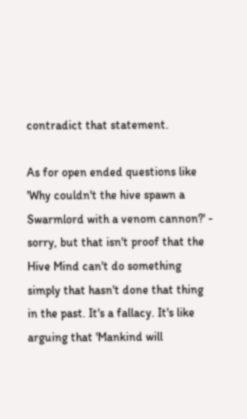contradict that statement.

As for open ended questions like 'Why couldn't the hive spawn a Swarmlord with a venom cannon?' - sorry, but that isn't proof that the Hive Mind can't do something simply that hasn't done that thing in the past. It's a fallacy. It's like arguing that 'Mankind will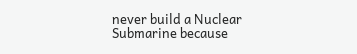never build a Nuclear Submarine because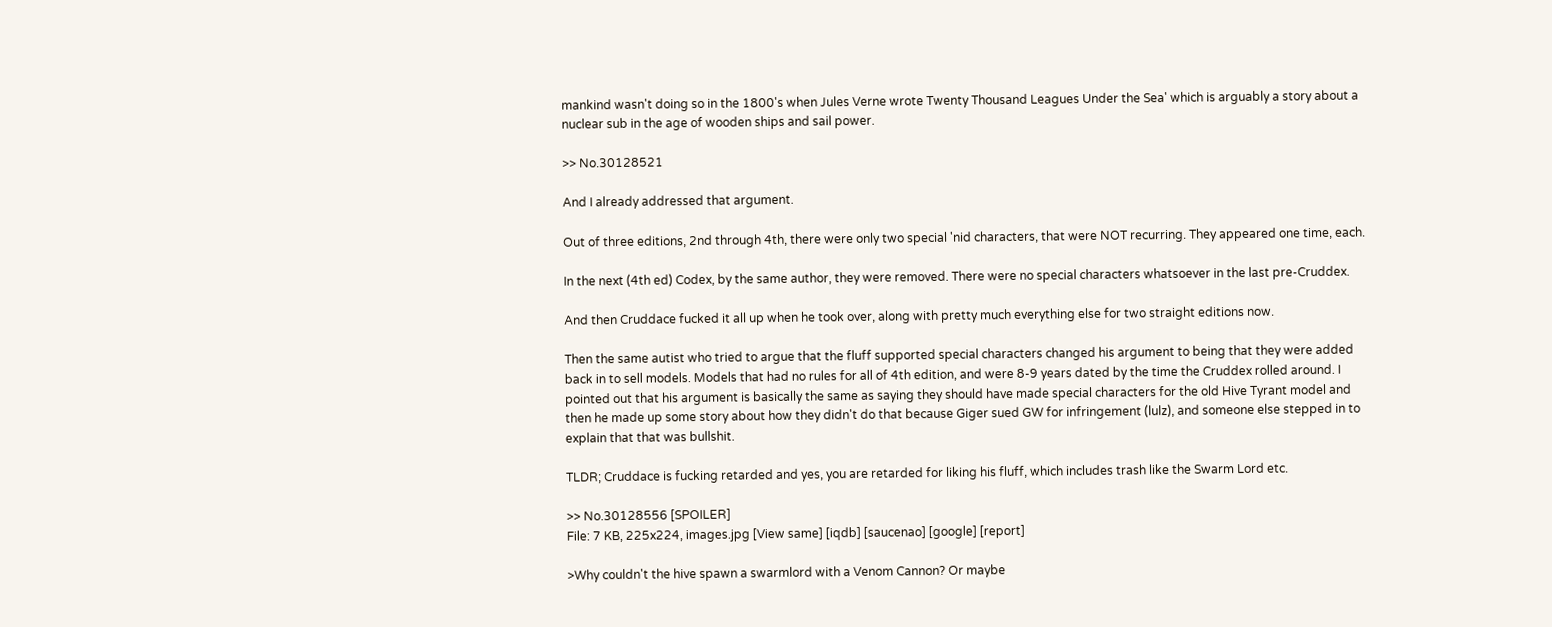mankind wasn't doing so in the 1800's when Jules Verne wrote Twenty Thousand Leagues Under the Sea' which is arguably a story about a nuclear sub in the age of wooden ships and sail power.

>> No.30128521

And I already addressed that argument.

Out of three editions, 2nd through 4th, there were only two special 'nid characters, that were NOT recurring. They appeared one time, each.

In the next (4th ed) Codex, by the same author, they were removed. There were no special characters whatsoever in the last pre-Cruddex.

And then Cruddace fucked it all up when he took over, along with pretty much everything else for two straight editions now.

Then the same autist who tried to argue that the fluff supported special characters changed his argument to being that they were added back in to sell models. Models that had no rules for all of 4th edition, and were 8-9 years dated by the time the Cruddex rolled around. I pointed out that his argument is basically the same as saying they should have made special characters for the old Hive Tyrant model and then he made up some story about how they didn't do that because Giger sued GW for infringement (lulz), and someone else stepped in to explain that that was bullshit.

TLDR; Cruddace is fucking retarded and yes, you are retarded for liking his fluff, which includes trash like the Swarm Lord etc.

>> No.30128556 [SPOILER]
File: 7 KB, 225x224, images.jpg [View same] [iqdb] [saucenao] [google] [report]

>Why couldn't the hive spawn a swarmlord with a Venom Cannon? Or maybe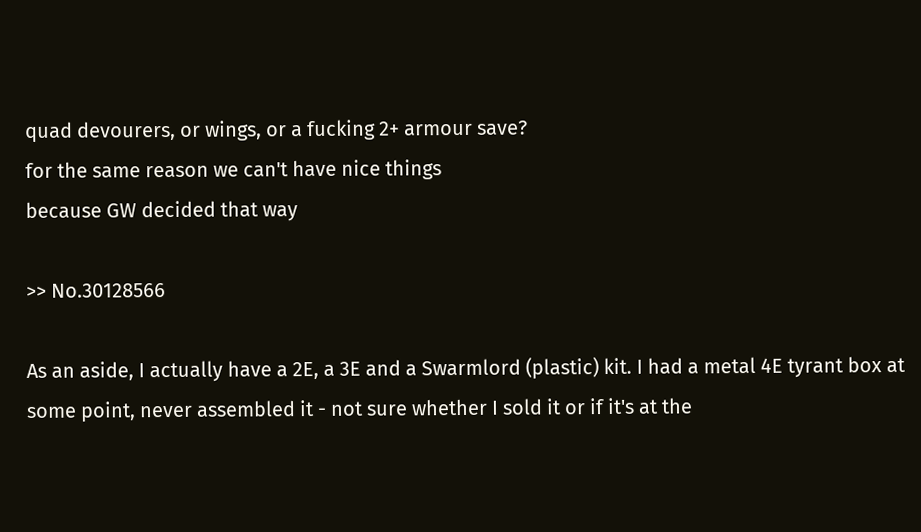quad devourers, or wings, or a fucking 2+ armour save?
for the same reason we can't have nice things
because GW decided that way

>> No.30128566

As an aside, I actually have a 2E, a 3E and a Swarmlord (plastic) kit. I had a metal 4E tyrant box at some point, never assembled it - not sure whether I sold it or if it's at the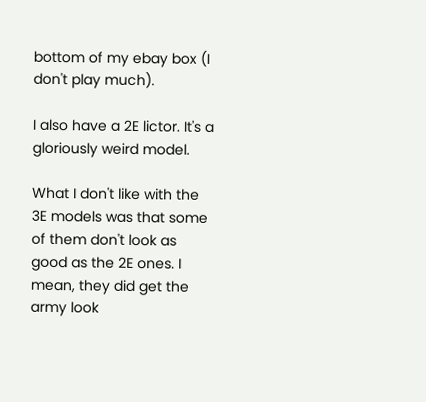bottom of my ebay box (I don't play much).

I also have a 2E lictor. It's a gloriously weird model.

What I don't like with the 3E models was that some of them don't look as good as the 2E ones. I mean, they did get the army look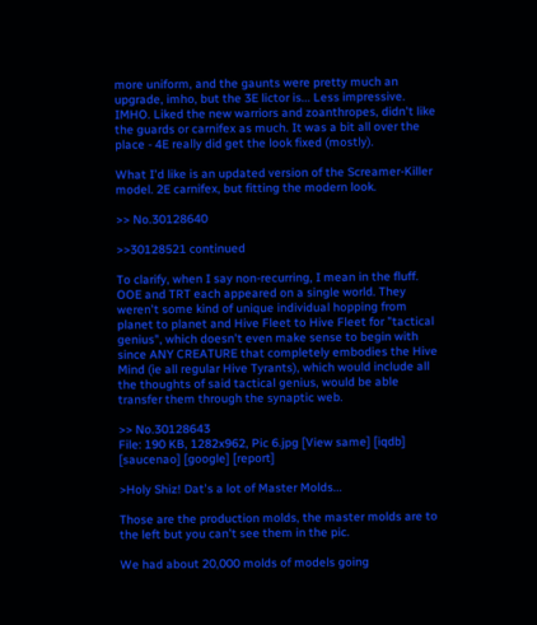more uniform, and the gaunts were pretty much an upgrade, imho, but the 3E lictor is... Less impressive. IMHO. Liked the new warriors and zoanthropes, didn't like the guards or carnifex as much. It was a bit all over the place - 4E really did get the look fixed (mostly).

What I'd like is an updated version of the Screamer-Killer model. 2E carnifex, but fitting the modern look.

>> No.30128640

>>30128521 continued

To clarify, when I say non-recurring, I mean in the fluff. OOE and TRT each appeared on a single world. They weren't some kind of unique individual hopping from planet to planet and Hive Fleet to Hive Fleet for "tactical genius", which doesn't even make sense to begin with since ANY CREATURE that completely embodies the Hive Mind (ie all regular Hive Tyrants), which would include all the thoughts of said tactical genius, would be able transfer them through the synaptic web.

>> No.30128643
File: 190 KB, 1282x962, Pic 6.jpg [View same] [iqdb] [saucenao] [google] [report]

>Holy Shiz! Dat's a lot of Master Molds...

Those are the production molds, the master molds are to the left but you can't see them in the pic.

We had about 20,000 molds of models going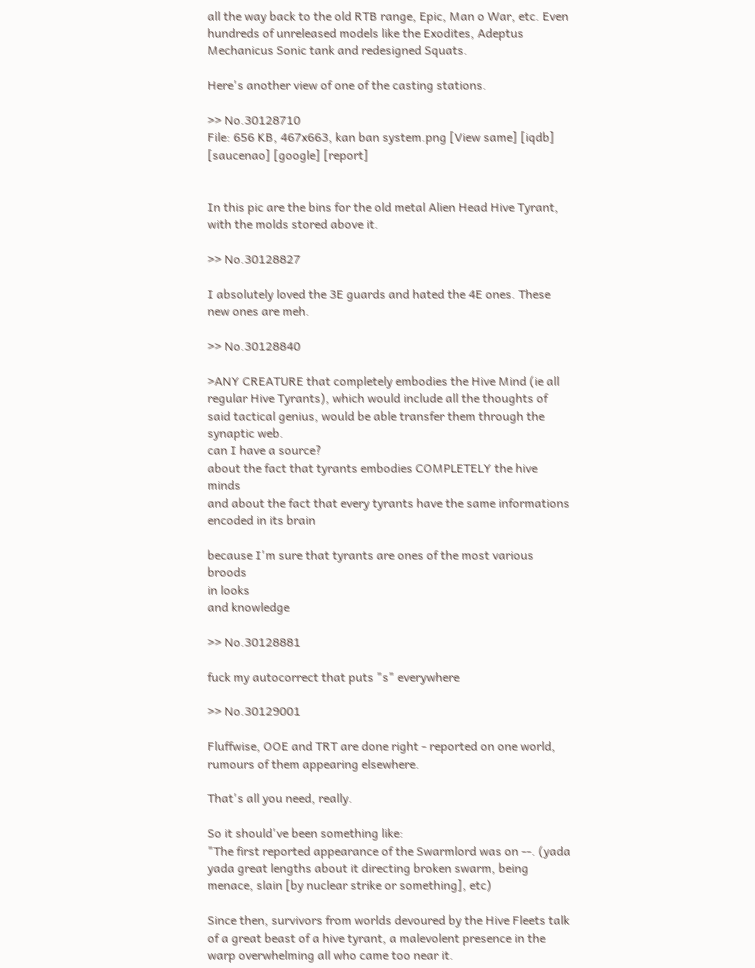all the way back to the old RTB range, Epic, Man o War, etc. Even hundreds of unreleased models like the Exodites, Adeptus Mechanicus Sonic tank and redesigned Squats.

Here's another view of one of the casting stations.

>> No.30128710
File: 656 KB, 467x663, kan ban system.png [View same] [iqdb] [saucenao] [google] [report]


In this pic are the bins for the old metal Alien Head Hive Tyrant, with the molds stored above it.

>> No.30128827

I absolutely loved the 3E guards and hated the 4E ones. These new ones are meh.

>> No.30128840

>ANY CREATURE that completely embodies the Hive Mind (ie all regular Hive Tyrants), which would include all the thoughts of said tactical genius, would be able transfer them through the synaptic web.
can I have a source?
about the fact that tyrants embodies COMPLETELY the hive minds
and about the fact that every tyrants have the same informations encoded in its brain

because I'm sure that tyrants are ones of the most various broods
in looks
and knowledge

>> No.30128881

fuck my autocorrect that puts "s" everywhere

>> No.30129001

Fluffwise, OOE and TRT are done right - reported on one world, rumours of them appearing elsewhere.

That's all you need, really.

So it should've been something like:
"The first reported appearance of the Swarmlord was on --. (yada yada great lengths about it directing broken swarm, being menace, slain [by nuclear strike or something], etc)

Since then, survivors from worlds devoured by the Hive Fleets talk of a great beast of a hive tyrant, a malevolent presence in the warp overwhelming all who came too near it.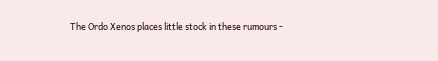The Ordo Xenos places little stock in these rumours -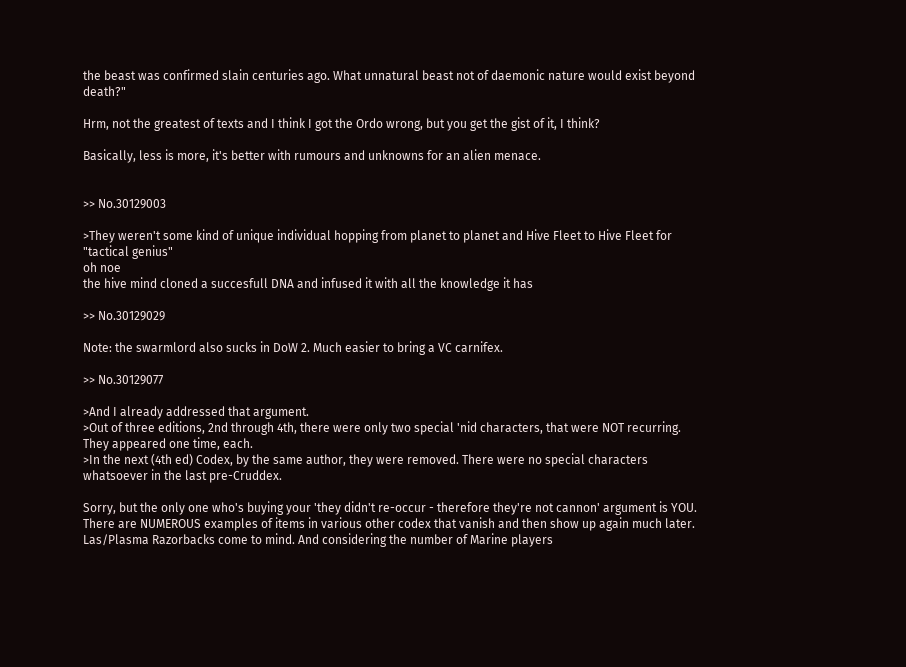the beast was confirmed slain centuries ago. What unnatural beast not of daemonic nature would exist beyond death?"

Hrm, not the greatest of texts and I think I got the Ordo wrong, but you get the gist of it, I think?

Basically, less is more, it's better with rumours and unknowns for an alien menace.


>> No.30129003

>They weren't some kind of unique individual hopping from planet to planet and Hive Fleet to Hive Fleet for "tactical genius"
oh noe
the hive mind cloned a succesfull DNA and infused it with all the knowledge it has

>> No.30129029

Note: the swarmlord also sucks in DoW 2. Much easier to bring a VC carnifex.

>> No.30129077

>And I already addressed that argument.
>Out of three editions, 2nd through 4th, there were only two special 'nid characters, that were NOT recurring. They appeared one time, each.
>In the next (4th ed) Codex, by the same author, they were removed. There were no special characters whatsoever in the last pre-Cruddex.

Sorry, but the only one who's buying your 'they didn't re-occur - therefore they're not cannon' argument is YOU. There are NUMEROUS examples of items in various other codex that vanish and then show up again much later. Las/Plasma Razorbacks come to mind. And considering the number of Marine players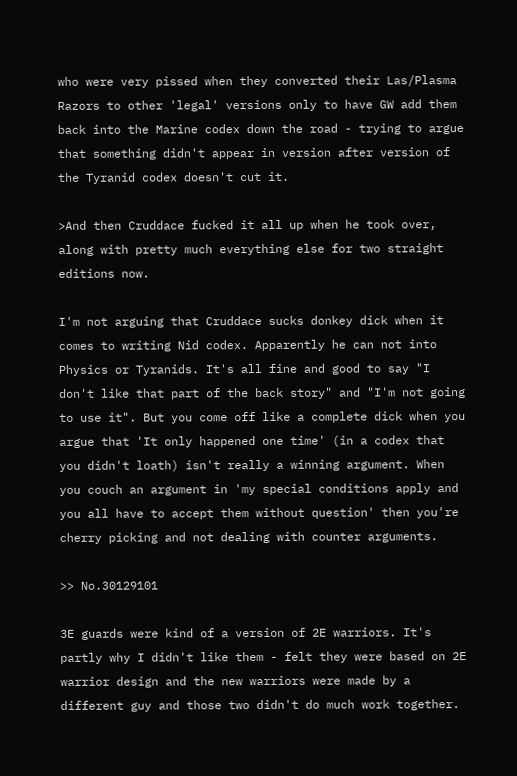who were very pissed when they converted their Las/Plasma Razors to other 'legal' versions only to have GW add them back into the Marine codex down the road - trying to argue that something didn't appear in version after version of the Tyranid codex doesn't cut it.

>And then Cruddace fucked it all up when he took over, along with pretty much everything else for two straight editions now.

I'm not arguing that Cruddace sucks donkey dick when it comes to writing Nid codex. Apparently he can not into Physics or Tyranids. It's all fine and good to say "I don't like that part of the back story" and "I'm not going to use it". But you come off like a complete dick when you argue that 'It only happened one time' (in a codex that you didn't loath) isn't really a winning argument. When you couch an argument in 'my special conditions apply and you all have to accept them without question' then you're cherry picking and not dealing with counter arguments.

>> No.30129101

3E guards were kind of a version of 2E warriors. It's partly why I didn't like them - felt they were based on 2E warrior design and the new warriors were made by a different guy and those two didn't do much work together.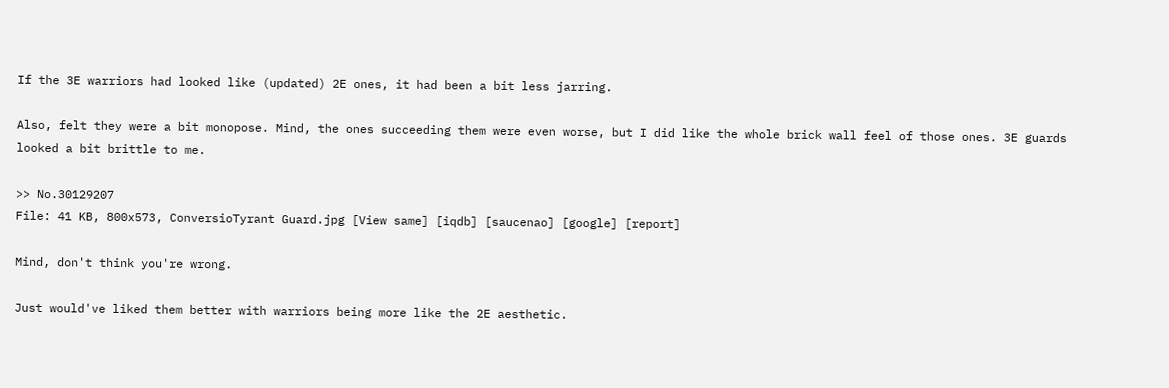If the 3E warriors had looked like (updated) 2E ones, it had been a bit less jarring.

Also, felt they were a bit monopose. Mind, the ones succeeding them were even worse, but I did like the whole brick wall feel of those ones. 3E guards looked a bit brittle to me.

>> No.30129207
File: 41 KB, 800x573, ConversioTyrant Guard.jpg [View same] [iqdb] [saucenao] [google] [report]

Mind, don't think you're wrong.

Just would've liked them better with warriors being more like the 2E aesthetic.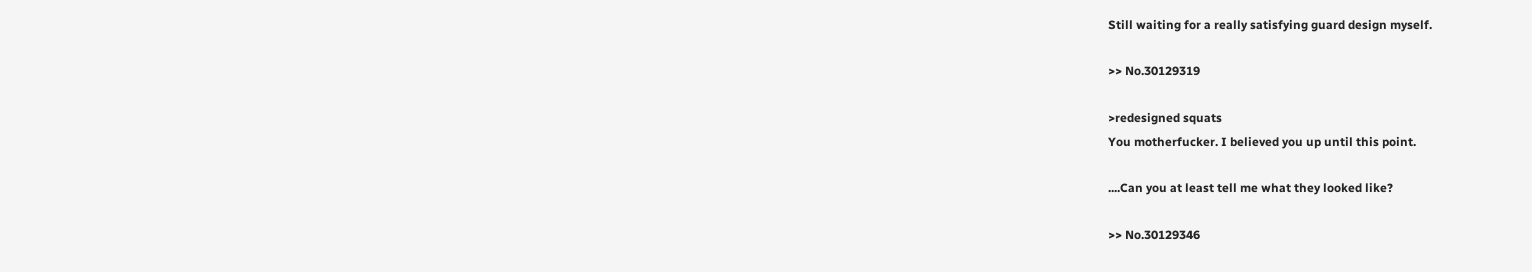Still waiting for a really satisfying guard design myself.

>> No.30129319

>redesigned squats
You motherfucker. I believed you up until this point.

....Can you at least tell me what they looked like?

>> No.30129346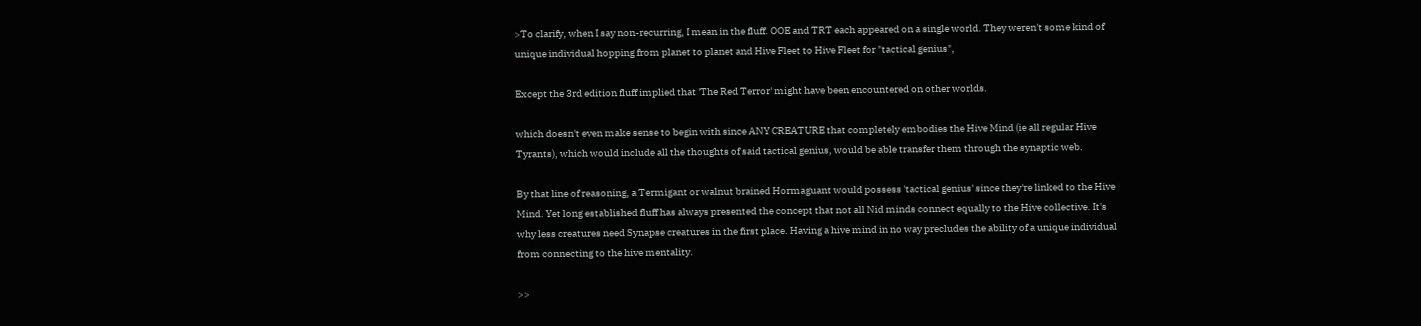>To clarify, when I say non-recurring, I mean in the fluff. OOE and TRT each appeared on a single world. They weren't some kind of unique individual hopping from planet to planet and Hive Fleet to Hive Fleet for "tactical genius",

Except the 3rd edition fluff implied that 'The Red Terror' might have been encountered on other worlds.

which doesn't even make sense to begin with since ANY CREATURE that completely embodies the Hive Mind (ie all regular Hive Tyrants), which would include all the thoughts of said tactical genius, would be able transfer them through the synaptic web.

By that line of reasoning, a Termigant or walnut brained Hormaguant would possess 'tactical genius' since they're linked to the Hive Mind. Yet long established fluff has always presented the concept that not all Nid minds connect equally to the Hive collective. It's why less creatures need Synapse creatures in the first place. Having a hive mind in no way precludes the ability of a unique individual from connecting to the hive mentality.

>>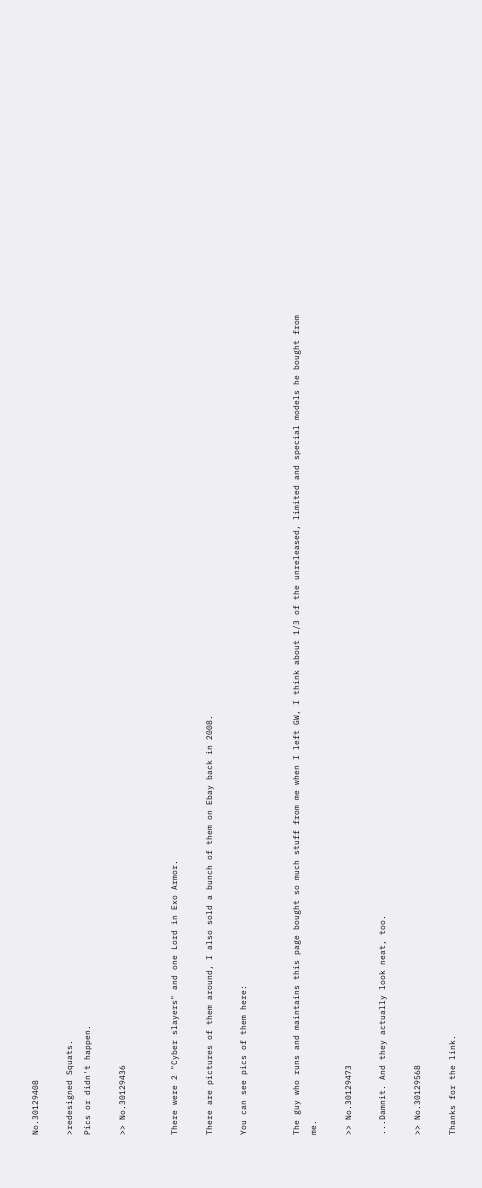No.30129408

>redesigned Squats.
Pics or didn't happen.

>> No.30129436


There were 2 "Cyber slayers" and one Lord in Exo Armor.

There are pictures of them around, I also sold a bunch of them on Ebay back in 2008.

You can see pics of them here:


The guy who runs and maintains this page bought so much stuff from me when I left GW, I think about 1/3 of the unreleased, limited and special models he bought from me.

>> No.30129473

...Damnit. And they actually look neat, too.

>> No.30129568

Thanks for the link.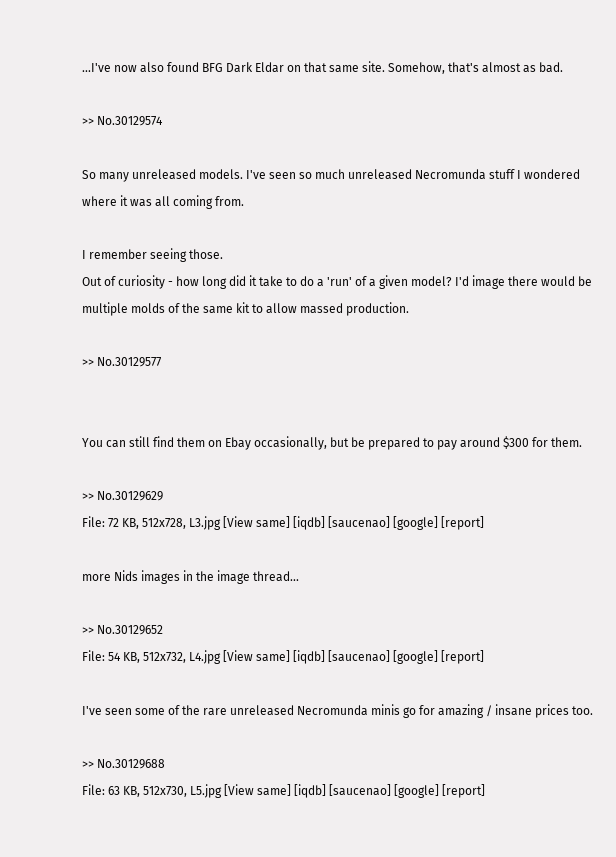...I've now also found BFG Dark Eldar on that same site. Somehow, that's almost as bad.

>> No.30129574

So many unreleased models. I've seen so much unreleased Necromunda stuff I wondered where it was all coming from.

I remember seeing those.
Out of curiosity - how long did it take to do a 'run' of a given model? I'd image there would be multiple molds of the same kit to allow massed production.

>> No.30129577


You can still find them on Ebay occasionally, but be prepared to pay around $300 for them.

>> No.30129629
File: 72 KB, 512x728, L3.jpg [View same] [iqdb] [saucenao] [google] [report]

more Nids images in the image thread...

>> No.30129652
File: 54 KB, 512x732, L4.jpg [View same] [iqdb] [saucenao] [google] [report]

I've seen some of the rare unreleased Necromunda minis go for amazing / insane prices too.

>> No.30129688
File: 63 KB, 512x730, L5.jpg [View same] [iqdb] [saucenao] [google] [report]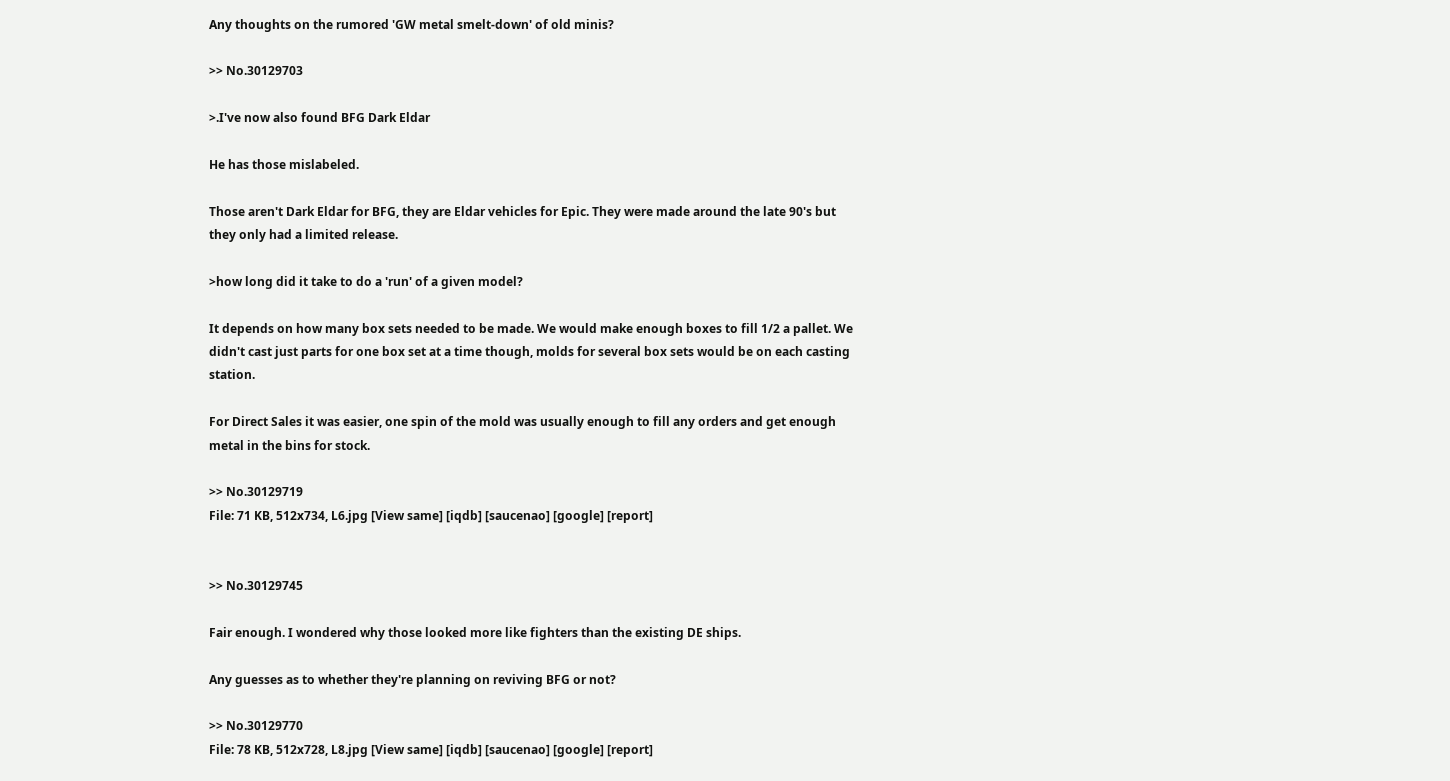Any thoughts on the rumored 'GW metal smelt-down' of old minis?

>> No.30129703

>.I've now also found BFG Dark Eldar

He has those mislabeled.

Those aren't Dark Eldar for BFG, they are Eldar vehicles for Epic. They were made around the late 90's but they only had a limited release.

>how long did it take to do a 'run' of a given model?

It depends on how many box sets needed to be made. We would make enough boxes to fill 1/2 a pallet. We didn't cast just parts for one box set at a time though, molds for several box sets would be on each casting station.

For Direct Sales it was easier, one spin of the mold was usually enough to fill any orders and get enough metal in the bins for stock.

>> No.30129719
File: 71 KB, 512x734, L6.jpg [View same] [iqdb] [saucenao] [google] [report]


>> No.30129745

Fair enough. I wondered why those looked more like fighters than the existing DE ships.

Any guesses as to whether they're planning on reviving BFG or not?

>> No.30129770
File: 78 KB, 512x728, L8.jpg [View same] [iqdb] [saucenao] [google] [report]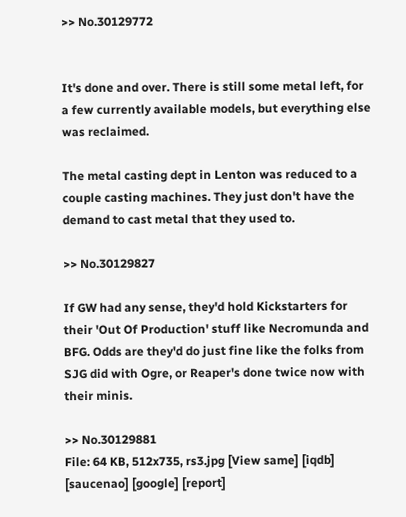>> No.30129772


It's done and over. There is still some metal left, for a few currently available models, but everything else was reclaimed.

The metal casting dept in Lenton was reduced to a couple casting machines. They just don't have the demand to cast metal that they used to.

>> No.30129827

If GW had any sense, they'd hold Kickstarters for their 'Out Of Production' stuff like Necromunda and BFG. Odds are they'd do just fine like the folks from SJG did with Ogre, or Reaper's done twice now with their minis.

>> No.30129881
File: 64 KB, 512x735, rs3.jpg [View same] [iqdb] [saucenao] [google] [report]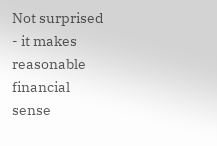Not surprised - it makes reasonable financial sense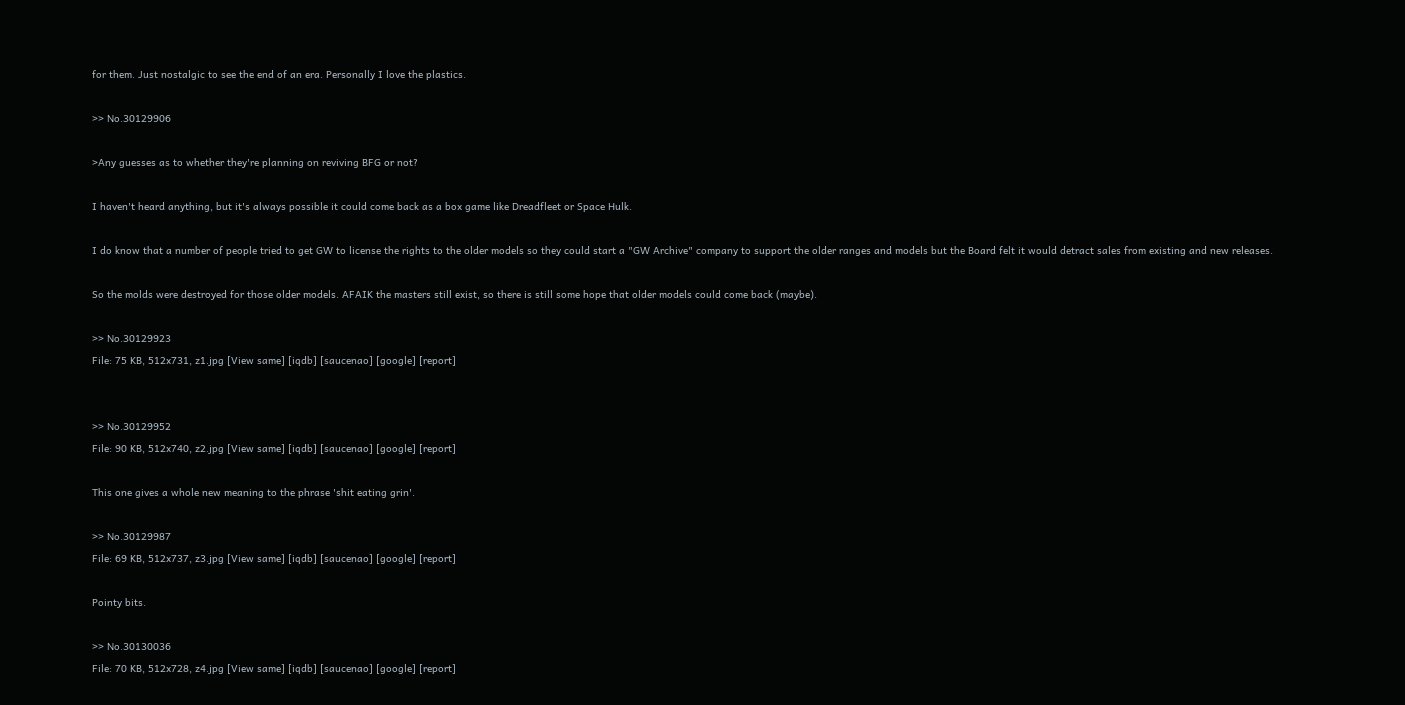for them. Just nostalgic to see the end of an era. Personally I love the plastics.

>> No.30129906

>Any guesses as to whether they're planning on reviving BFG or not?

I haven't heard anything, but it's always possible it could come back as a box game like Dreadfleet or Space Hulk.

I do know that a number of people tried to get GW to license the rights to the older models so they could start a "GW Archive" company to support the older ranges and models but the Board felt it would detract sales from existing and new releases.

So the molds were destroyed for those older models. AFAIK the masters still exist, so there is still some hope that older models could come back (maybe).

>> No.30129923
File: 75 KB, 512x731, z1.jpg [View same] [iqdb] [saucenao] [google] [report]


>> No.30129952
File: 90 KB, 512x740, z2.jpg [View same] [iqdb] [saucenao] [google] [report]

This one gives a whole new meaning to the phrase 'shit eating grin'.

>> No.30129987
File: 69 KB, 512x737, z3.jpg [View same] [iqdb] [saucenao] [google] [report]

Pointy bits.

>> No.30130036
File: 70 KB, 512x728, z4.jpg [View same] [iqdb] [saucenao] [google] [report]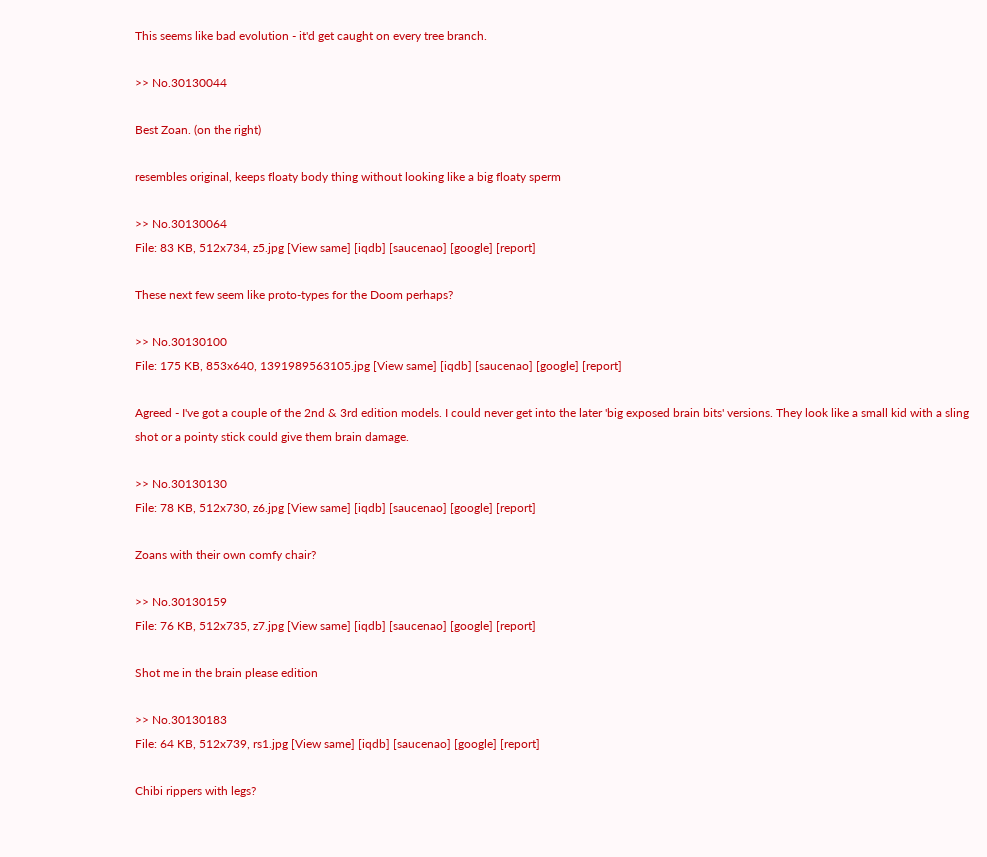This seems like bad evolution - it'd get caught on every tree branch.

>> No.30130044

Best Zoan. (on the right)

resembles original, keeps floaty body thing without looking like a big floaty sperm

>> No.30130064
File: 83 KB, 512x734, z5.jpg [View same] [iqdb] [saucenao] [google] [report]

These next few seem like proto-types for the Doom perhaps?

>> No.30130100
File: 175 KB, 853x640, 1391989563105.jpg [View same] [iqdb] [saucenao] [google] [report]

Agreed - I've got a couple of the 2nd & 3rd edition models. I could never get into the later 'big exposed brain bits' versions. They look like a small kid with a sling shot or a pointy stick could give them brain damage.

>> No.30130130
File: 78 KB, 512x730, z6.jpg [View same] [iqdb] [saucenao] [google] [report]

Zoans with their own comfy chair?

>> No.30130159
File: 76 KB, 512x735, z7.jpg [View same] [iqdb] [saucenao] [google] [report]

Shot me in the brain please edition

>> No.30130183
File: 64 KB, 512x739, rs1.jpg [View same] [iqdb] [saucenao] [google] [report]

Chibi rippers with legs?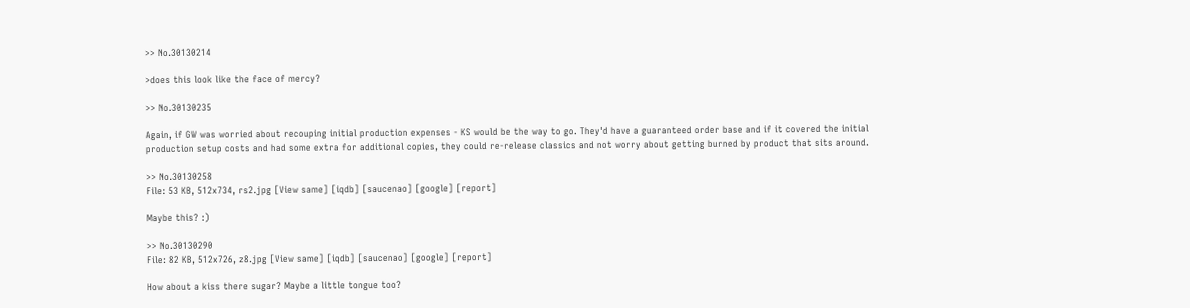>> No.30130214

>does this look like the face of mercy?

>> No.30130235

Again, if GW was worried about recouping initial production expenses - KS would be the way to go. They'd have a guaranteed order base and if it covered the initial production setup costs and had some extra for additional copies, they could re-release classics and not worry about getting burned by product that sits around.

>> No.30130258
File: 53 KB, 512x734, rs2.jpg [View same] [iqdb] [saucenao] [google] [report]

Maybe this? :)

>> No.30130290
File: 82 KB, 512x726, z8.jpg [View same] [iqdb] [saucenao] [google] [report]

How about a kiss there sugar? Maybe a little tongue too?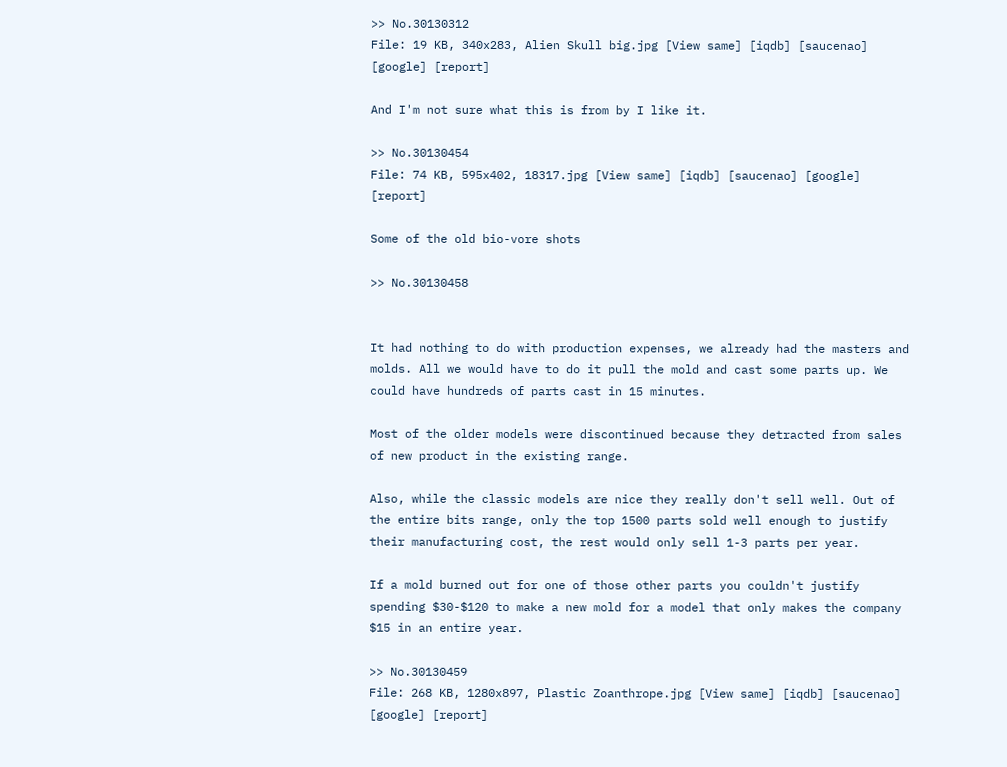>> No.30130312
File: 19 KB, 340x283, Alien Skull big.jpg [View same] [iqdb] [saucenao] [google] [report]

And I'm not sure what this is from by I like it.

>> No.30130454
File: 74 KB, 595x402, 18317.jpg [View same] [iqdb] [saucenao] [google] [report]

Some of the old bio-vore shots

>> No.30130458


It had nothing to do with production expenses, we already had the masters and molds. All we would have to do it pull the mold and cast some parts up. We could have hundreds of parts cast in 15 minutes.

Most of the older models were discontinued because they detracted from sales of new product in the existing range.

Also, while the classic models are nice they really don't sell well. Out of the entire bits range, only the top 1500 parts sold well enough to justify their manufacturing cost, the rest would only sell 1-3 parts per year.

If a mold burned out for one of those other parts you couldn't justify spending $30-$120 to make a new mold for a model that only makes the company $15 in an entire year.

>> No.30130459
File: 268 KB, 1280x897, Plastic Zoanthrope.jpg [View same] [iqdb] [saucenao] [google] [report]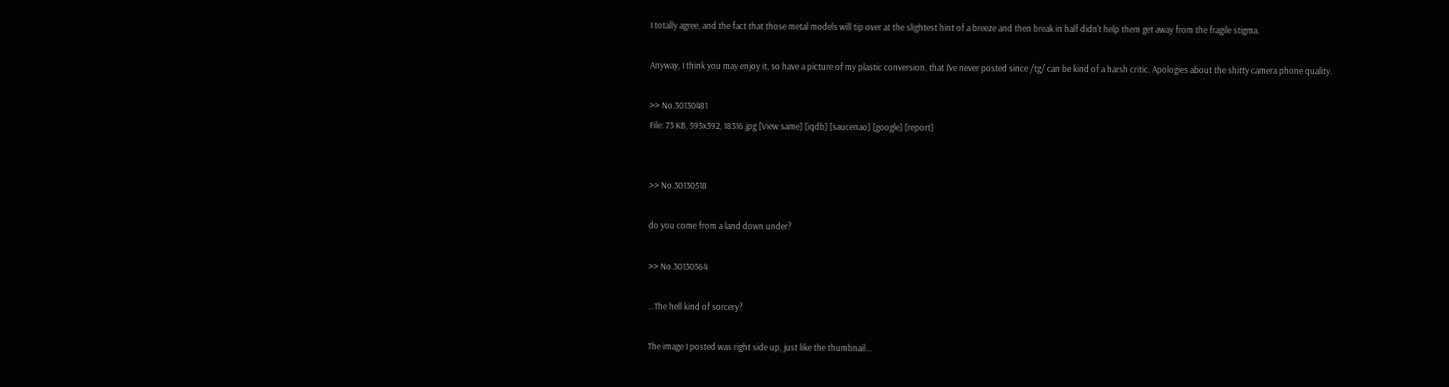I totally agree, and the fact that those metal models will tip over at the slightest hint of a breeze and then break in half didn't help them get away from the fragile stigma.

Anyway, I think you may enjoy it, so have a picture of my plastic conversion, that I've never posted since /tg/ can be kind of a harsh critic. Apologies about the shitty camera phone quality.

>> No.30130481
File: 73 KB, 595x392, 18316.jpg [View same] [iqdb] [saucenao] [google] [report]


>> No.30130518

do you come from a land down under?

>> No.30130564

...The hell kind of sorcery?

The image I posted was right side up, just like the thumbnail...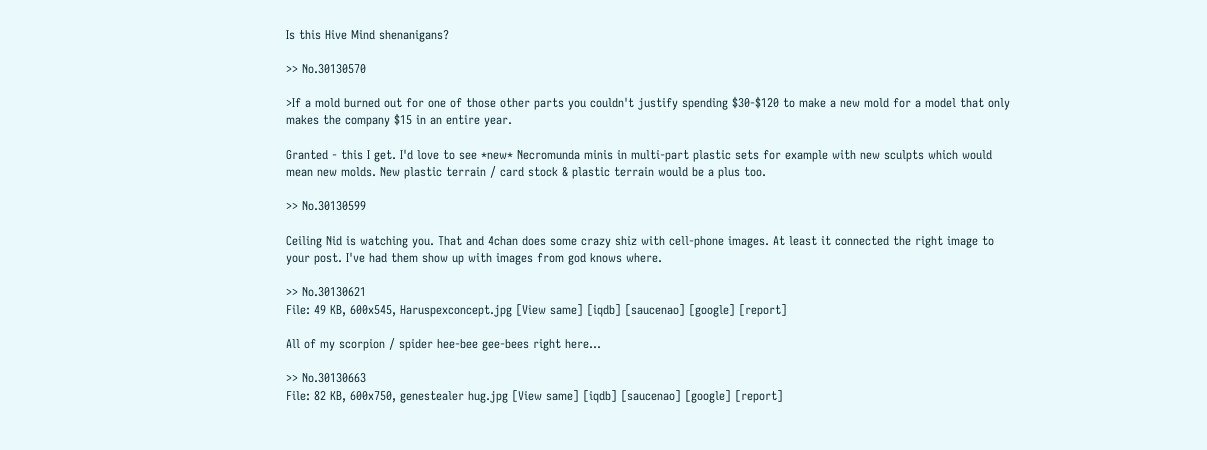Is this Hive Mind shenanigans?

>> No.30130570

>If a mold burned out for one of those other parts you couldn't justify spending $30-$120 to make a new mold for a model that only makes the company $15 in an entire year.

Granted - this I get. I'd love to see *new* Necromunda minis in multi-part plastic sets for example with new sculpts which would mean new molds. New plastic terrain / card stock & plastic terrain would be a plus too.

>> No.30130599

Ceiling Nid is watching you. That and 4chan does some crazy shiz with cell-phone images. At least it connected the right image to your post. I've had them show up with images from god knows where.

>> No.30130621
File: 49 KB, 600x545, Haruspexconcept.jpg [View same] [iqdb] [saucenao] [google] [report]

All of my scorpion / spider hee-bee gee-bees right here...

>> No.30130663
File: 82 KB, 600x750, genestealer hug.jpg [View same] [iqdb] [saucenao] [google] [report]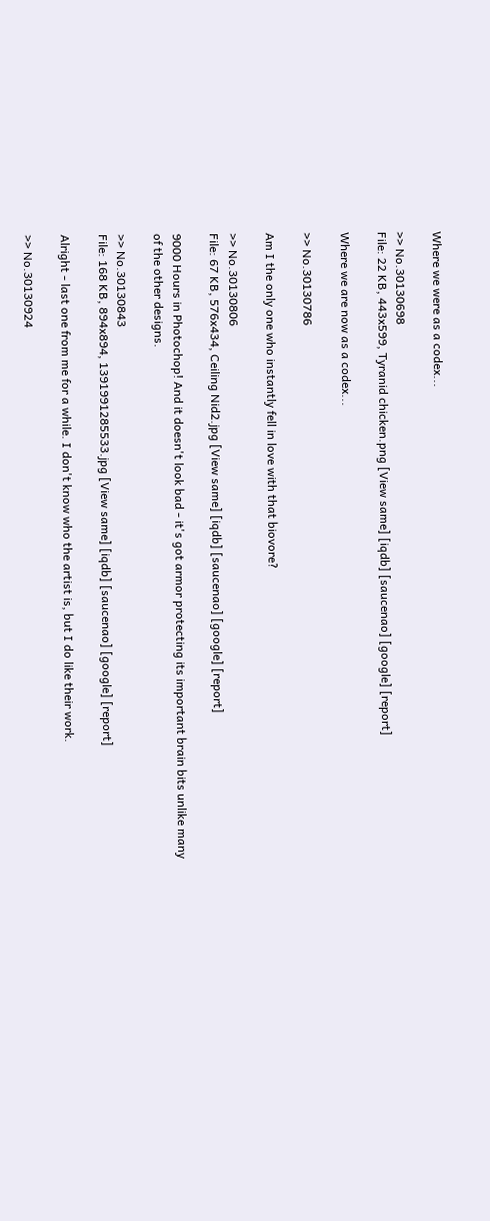Where we were as a codex...

>> No.30130698
File: 22 KB, 443x599, Tyranid chicken.png [View same] [iqdb] [saucenao] [google] [report]

Where we are now as a codex...

>> No.30130786

Am I the only one who instantly fell in love with that biovore?

>> No.30130806
File: 67 KB, 576x434, Ceiling Nid2.jpg [View same] [iqdb] [saucenao] [google] [report]

9000 Hours in Photochop! And it doesn't look bad - it's got armor protecting its important brain bits unlike many of the other designs.

>> No.30130843
File: 168 KB, 894x894, 1391991285533.jpg [View same] [iqdb] [saucenao] [google] [report]

Alright - last one from me for a while. I don't know who the artist is, but I do like their work.

>> No.30130924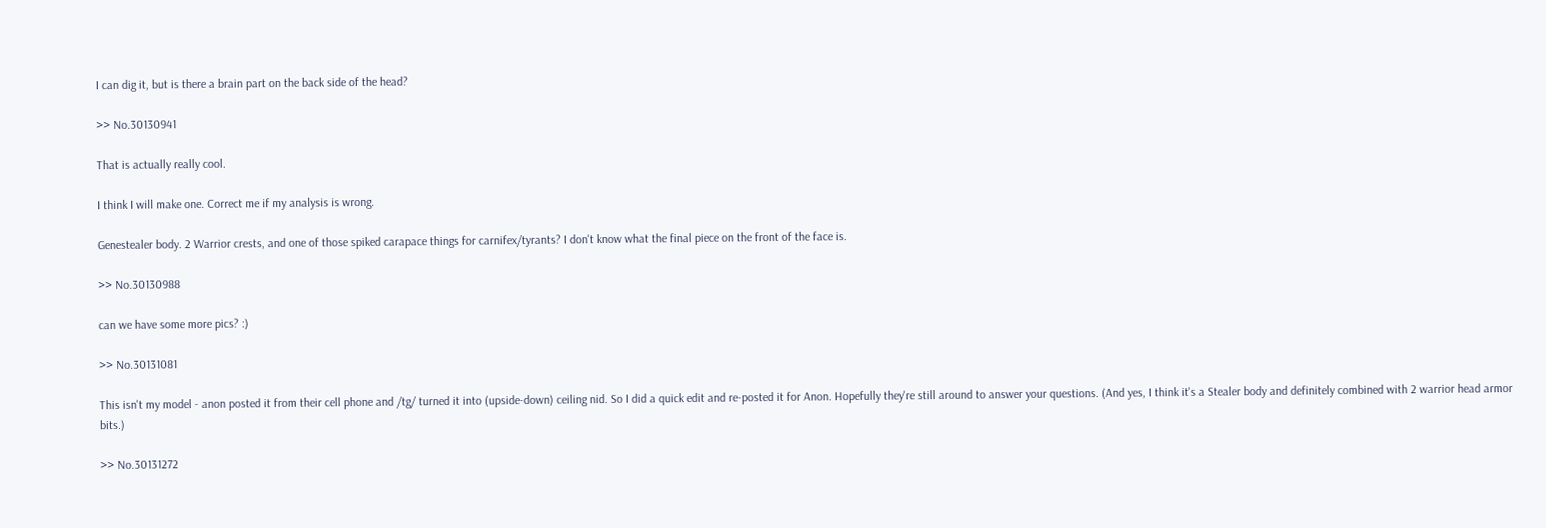I can dig it, but is there a brain part on the back side of the head?

>> No.30130941

That is actually really cool.

I think I will make one. Correct me if my analysis is wrong.

Genestealer body. 2 Warrior crests, and one of those spiked carapace things for carnifex/tyrants? I don't know what the final piece on the front of the face is.

>> No.30130988

can we have some more pics? :)

>> No.30131081

This isn't my model - anon posted it from their cell phone and /tg/ turned it into (upside-down) ceiling nid. So I did a quick edit and re-posted it for Anon. Hopefully they're still around to answer your questions. (And yes, I think it's a Stealer body and definitely combined with 2 warrior head armor bits.)

>> No.30131272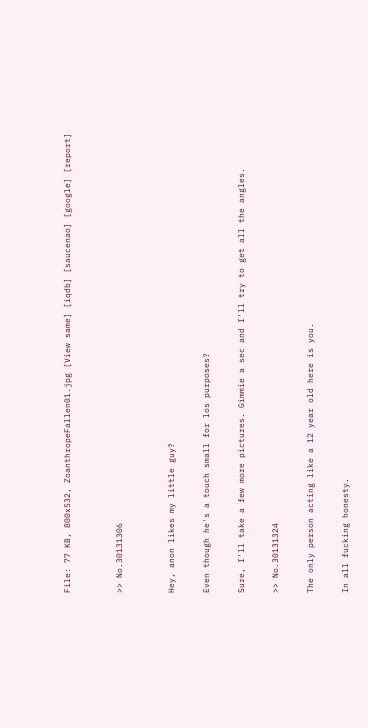File: 77 KB, 800x532, ZoanthropeFallen01.jpg [View same] [iqdb] [saucenao] [google] [report]


>> No.30131306


Hey, anon likes my little guy?

Even though he's a touch small for los purposes?

Sure, I'll take a few more pictures. Gimmie a sec and I'll try to get all the angles.

>> No.30131324

The only person acting like a 12 year old here is you.

In all fucking honesty.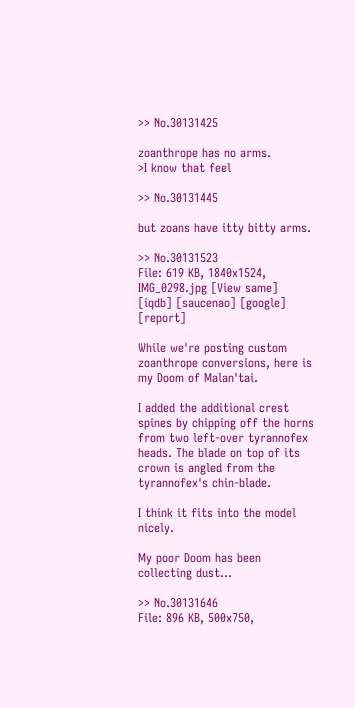>> No.30131425

zoanthrope has no arms.
>I know that feel

>> No.30131445

but zoans have itty bitty arms.

>> No.30131523
File: 619 KB, 1840x1524, IMG_0298.jpg [View same] [iqdb] [saucenao] [google] [report]

While we're posting custom zoanthrope conversions, here is my Doom of Malan'tai.

I added the additional crest spines by chipping off the horns from two left-over tyrannofex heads. The blade on top of its crown is angled from the tyrannofex's chin-blade.

I think it fits into the model nicely.

My poor Doom has been collecting dust...

>> No.30131646
File: 896 KB, 500x750,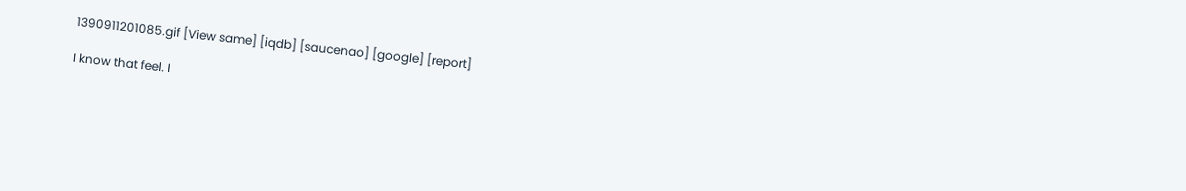1390911201085.gif [View same] [iqdb] [saucenao] [google] [report]

I know that feel. I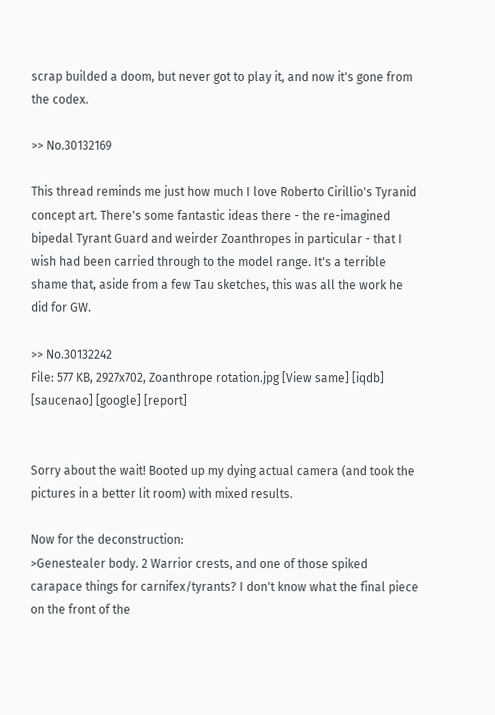scrap builded a doom, but never got to play it, and now it's gone from the codex.

>> No.30132169

This thread reminds me just how much I love Roberto Cirillio's Tyranid concept art. There's some fantastic ideas there - the re-imagined bipedal Tyrant Guard and weirder Zoanthropes in particular - that I wish had been carried through to the model range. It's a terrible shame that, aside from a few Tau sketches, this was all the work he did for GW.

>> No.30132242
File: 577 KB, 2927x702, Zoanthrope rotation.jpg [View same] [iqdb] [saucenao] [google] [report]


Sorry about the wait! Booted up my dying actual camera (and took the pictures in a better lit room) with mixed results.

Now for the deconstruction:
>Genestealer body. 2 Warrior crests, and one of those spiked carapace things for carnifex/tyrants? I don't know what the final piece on the front of the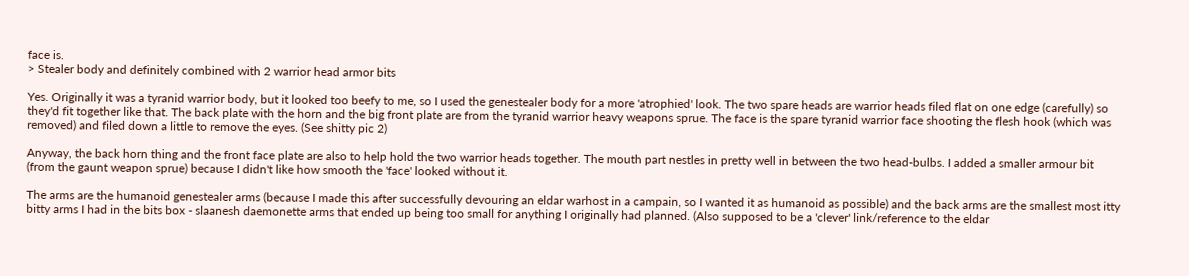face is.
> Stealer body and definitely combined with 2 warrior head armor bits

Yes. Originally it was a tyranid warrior body, but it looked too beefy to me, so I used the genestealer body for a more 'atrophied' look. The two spare heads are warrior heads filed flat on one edge (carefully) so they'd fit together like that. The back plate with the horn and the big front plate are from the tyranid warrior heavy weapons sprue. The face is the spare tyranid warrior face shooting the flesh hook (which was removed) and filed down a little to remove the eyes. (See shitty pic 2)

Anyway, the back horn thing and the front face plate are also to help hold the two warrior heads together. The mouth part nestles in pretty well in between the two head-bulbs. I added a smaller armour bit (from the gaunt weapon sprue) because I didn't like how smooth the 'face' looked without it.

The arms are the humanoid genestealer arms (because I made this after successfully devouring an eldar warhost in a campain, so I wanted it as humanoid as possible) and the back arms are the smallest most itty bitty arms I had in the bits box - slaanesh daemonette arms that ended up being too small for anything I originally had planned. (Also supposed to be a 'clever' link/reference to the eldar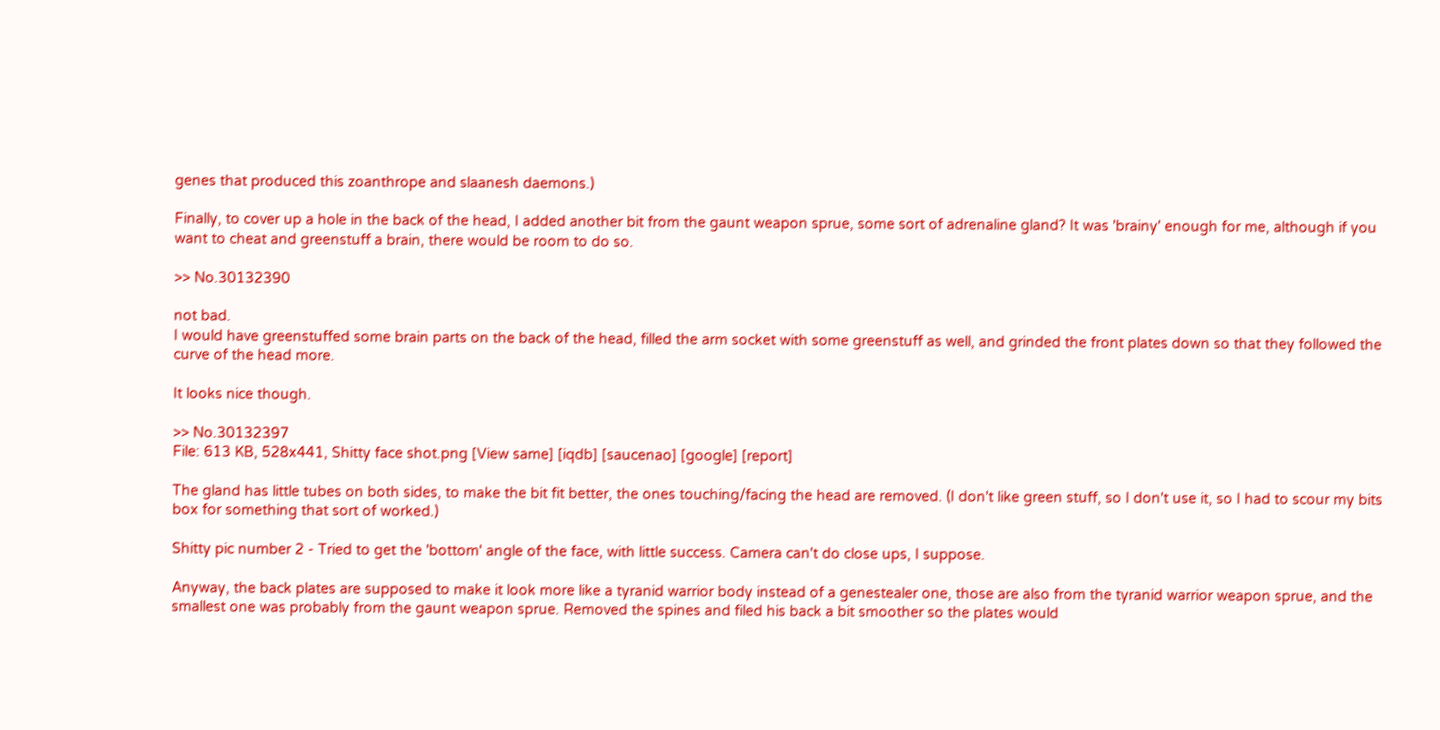genes that produced this zoanthrope and slaanesh daemons.)

Finally, to cover up a hole in the back of the head, I added another bit from the gaunt weapon sprue, some sort of adrenaline gland? It was 'brainy' enough for me, although if you want to cheat and greenstuff a brain, there would be room to do so.

>> No.30132390

not bad.
I would have greenstuffed some brain parts on the back of the head, filled the arm socket with some greenstuff as well, and grinded the front plates down so that they followed the curve of the head more.

It looks nice though.

>> No.30132397
File: 613 KB, 528x441, Shitty face shot.png [View same] [iqdb] [saucenao] [google] [report]

The gland has little tubes on both sides, to make the bit fit better, the ones touching/facing the head are removed. (I don't like green stuff, so I don't use it, so I had to scour my bits box for something that sort of worked.)

Shitty pic number 2 - Tried to get the 'bottom' angle of the face, with little success. Camera can't do close ups, I suppose.

Anyway, the back plates are supposed to make it look more like a tyranid warrior body instead of a genestealer one, those are also from the tyranid warrior weapon sprue, and the smallest one was probably from the gaunt weapon sprue. Removed the spines and filed his back a bit smoother so the plates would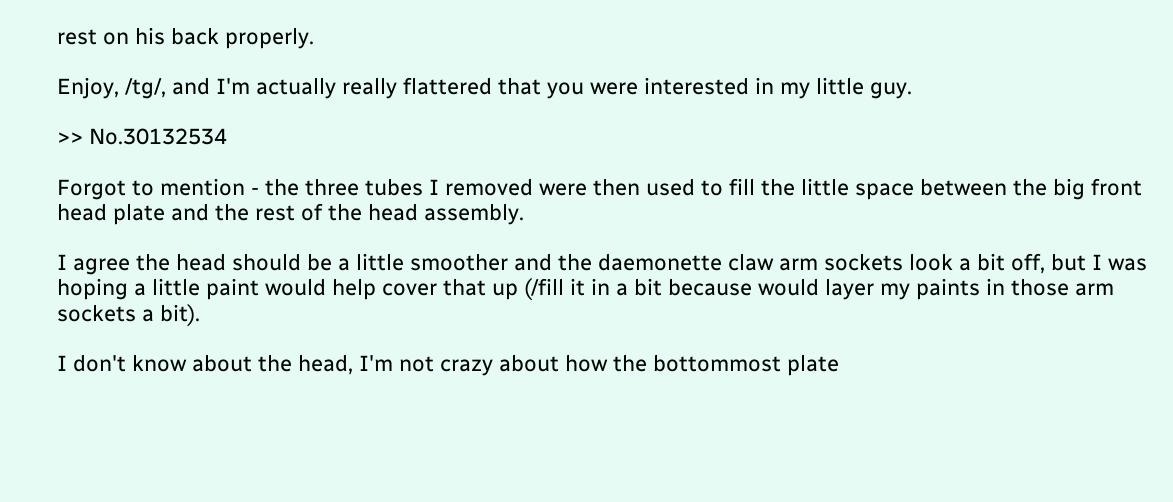rest on his back properly.

Enjoy, /tg/, and I'm actually really flattered that you were interested in my little guy.

>> No.30132534

Forgot to mention - the three tubes I removed were then used to fill the little space between the big front head plate and the rest of the head assembly.

I agree the head should be a little smoother and the daemonette claw arm sockets look a bit off, but I was hoping a little paint would help cover that up (/fill it in a bit because would layer my paints in those arm sockets a bit).

I don't know about the head, I'm not crazy about how the bottommost plate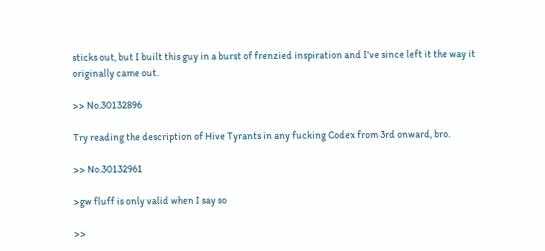sticks out, but I built this guy in a burst of frenzied inspiration and I've since left it the way it originally came out.

>> No.30132896

Try reading the description of Hive Tyrants in any fucking Codex from 3rd onward, bro.

>> No.30132961

>gw fluff is only valid when I say so

>>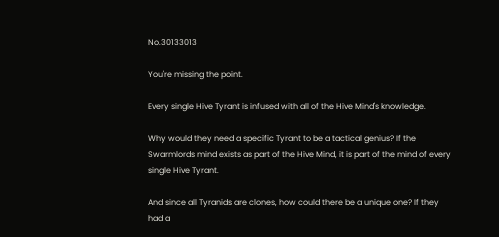No.30133013

You're missing the point.

Every single Hive Tyrant is infused with all of the Hive Mind's knowledge.

Why would they need a specific Tyrant to be a tactical genius? If the Swarmlords mind exists as part of the Hive Mind, it is part of the mind of every single Hive Tyrant.

And since all Tyranids are clones, how could there be a unique one? If they had a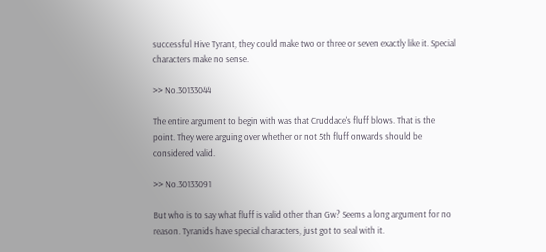successful Hive Tyrant, they could make two or three or seven exactly like it. Special characters make no sense.

>> No.30133044

The entire argument to begin with was that Cruddace's fluff blows. That is the point. They were arguing over whether or not 5th fluff onwards should be considered valid.

>> No.30133091

But who is to say what fluff is valid other than Gw? Seems a long argument for no reason. Tyranids have special characters, just got to seal with it.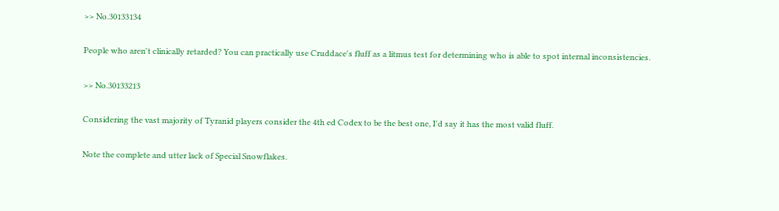>> No.30133134

People who aren't clinically retarded? You can practically use Cruddace's fluff as a litmus test for determining who is able to spot internal inconsistencies.

>> No.30133213

Considering the vast majority of Tyranid players consider the 4th ed Codex to be the best one, I'd say it has the most valid fluff.

Note the complete and utter lack of Special Snowflakes.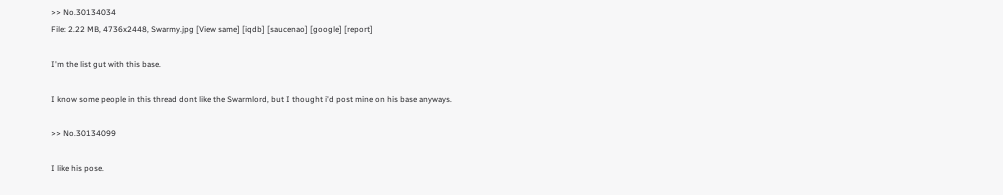>> No.30134034
File: 2.22 MB, 4736x2448, Swarmy.jpg [View same] [iqdb] [saucenao] [google] [report]

I'm the list gut with this base.

I know some people in this thread dont like the Swarmlord, but I thought i'd post mine on his base anyways.

>> No.30134099

I like his pose.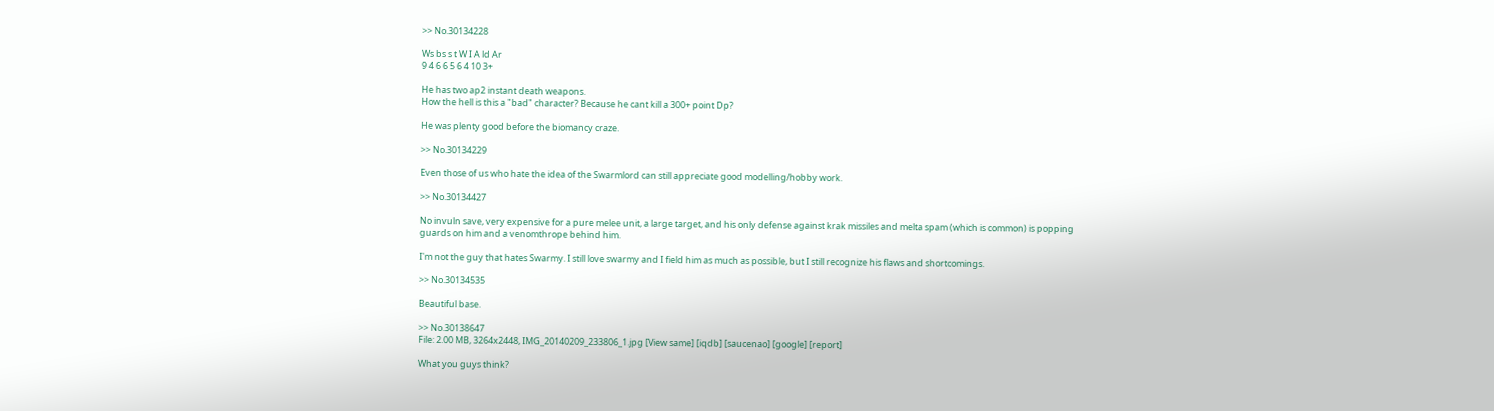>> No.30134228

Ws bs s t W I A ld Ar
9 4 6 6 5 6 4 10 3+

He has two ap2 instant death weapons.
How the hell is this a "bad" character? Because he cant kill a 300+ point Dp?

He was plenty good before the biomancy craze.

>> No.30134229

Even those of us who hate the idea of the Swarmlord can still appreciate good modelling/hobby work.

>> No.30134427

No invuln save, very expensive for a pure melee unit, a large target, and his only defense against krak missiles and melta spam (which is common) is popping guards on him and a venomthrope behind him.

I'm not the guy that hates Swarmy. I still love swarmy and I field him as much as possible, but I still recognize his flaws and shortcomings.

>> No.30134535

Beautiful base.

>> No.30138647
File: 2.00 MB, 3264x2448, IMG_20140209_233806_1.jpg [View same] [iqdb] [saucenao] [google] [report]

What you guys think?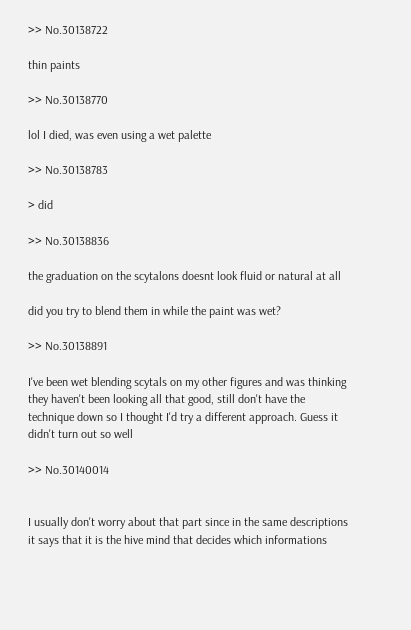>> No.30138722

thin paints

>> No.30138770

lol I died, was even using a wet palette

>> No.30138783

> did

>> No.30138836

the graduation on the scytalons doesnt look fluid or natural at all

did you try to blend them in while the paint was wet?

>> No.30138891

I've been wet blending scytals on my other figures and was thinking they haven't been looking all that good, still don't have the technique down so I thought I'd try a different approach. Guess it didn't turn out so well

>> No.30140014


I usually don't worry about that part since in the same descriptions it says that it is the hive mind that decides which informations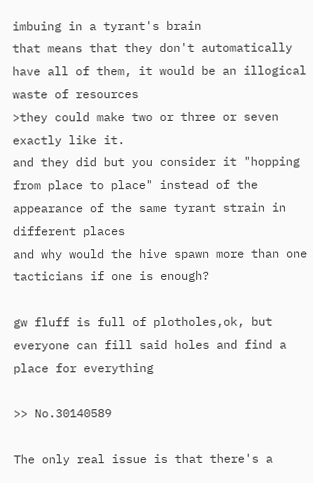imbuing in a tyrant's brain
that means that they don't automatically have all of them, it would be an illogical waste of resources
>they could make two or three or seven exactly like it.
and they did but you consider it "hopping from place to place" instead of the appearance of the same tyrant strain in different places
and why would the hive spawn more than one tacticians if one is enough?

gw fluff is full of plotholes,ok, but everyone can fill said holes and find a place for everything

>> No.30140589

The only real issue is that there's a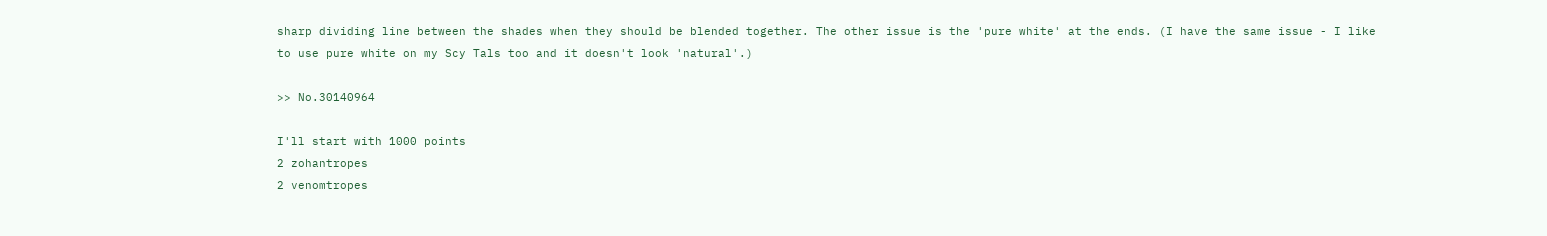sharp dividing line between the shades when they should be blended together. The other issue is the 'pure white' at the ends. (I have the same issue - I like to use pure white on my Scy Tals too and it doesn't look 'natural'.)

>> No.30140964

I'll start with 1000 points
2 zohantropes
2 venomtropes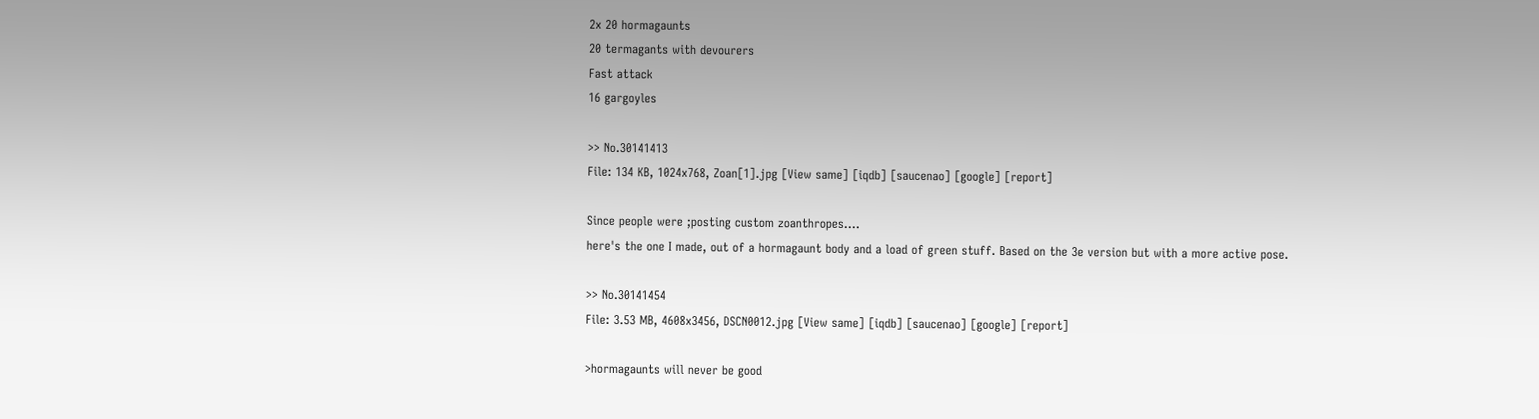2x 20 hormagaunts
20 termagants with devourers
Fast attack
16 gargoyles

>> No.30141413
File: 134 KB, 1024x768, Zoan[1].jpg [View same] [iqdb] [saucenao] [google] [report]

Since people were ;posting custom zoanthropes....
here's the one I made, out of a hormagaunt body and a load of green stuff. Based on the 3e version but with a more active pose.

>> No.30141454
File: 3.53 MB, 4608x3456, DSCN0012.jpg [View same] [iqdb] [saucenao] [google] [report]

>hormagaunts will never be good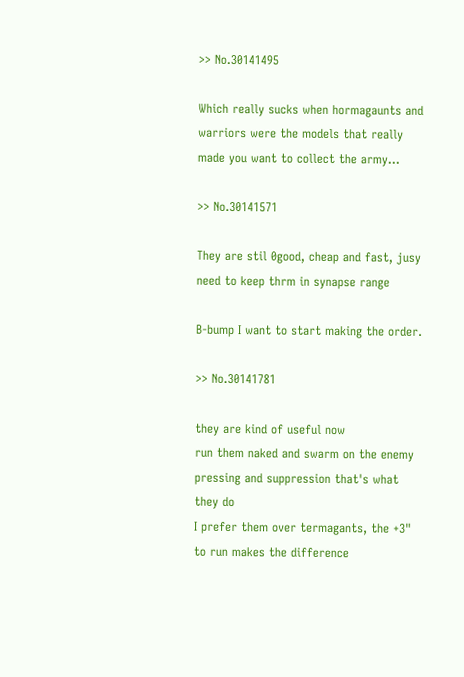>> No.30141495

Which really sucks when hormagaunts and warriors were the models that really made you want to collect the army...

>> No.30141571

They are stil 0good, cheap and fast, jusy need to keep thrm in synapse range

B-bump I want to start making the order.

>> No.30141781

they are kind of useful now
run them naked and swarm on the enemy
pressing and suppression that's what they do
I prefer them over termagants, the +3" to run makes the difference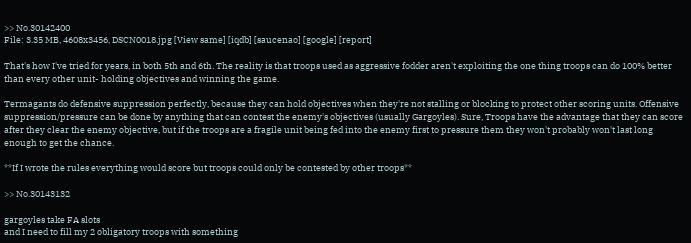>> No.30142400
File: 3.35 MB, 4608x3456, DSCN0018.jpg [View same] [iqdb] [saucenao] [google] [report]

That's how I've tried for years, in both 5th and 6th. The reality is that troops used as aggressive fodder aren't exploiting the one thing troops can do 100% better than every other unit- holding objectives and winning the game.

Termagants do defensive suppression perfectly, because they can hold objectives when they're not stalling or blocking to protect other scoring units. Offensive suppression/pressure can be done by anything that can contest the enemy's objectives (usually Gargoyles). Sure, Troops have the advantage that they can score after they clear the enemy objective, but if the troops are a fragile unit being fed into the enemy first to pressure them they won't probably won't last long enough to get the chance.

**If I wrote the rules everything would score but troops could only be contested by other troops**

>> No.30143132

gargoyles take FA slots
and I need to fill my 2 obligatory troops with something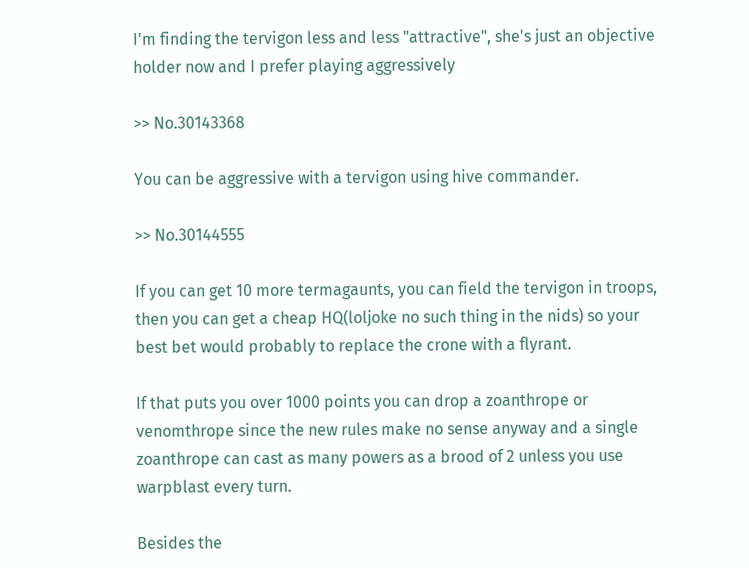I'm finding the tervigon less and less "attractive", she's just an objective holder now and I prefer playing aggressively

>> No.30143368

You can be aggressive with a tervigon using hive commander.

>> No.30144555

If you can get 10 more termagaunts, you can field the tervigon in troops, then you can get a cheap HQ(loljoke no such thing in the nids) so your best bet would probably to replace the crone with a flyrant.

If that puts you over 1000 points you can drop a zoanthrope or venomthrope since the new rules make no sense anyway and a single zoanthrope can cast as many powers as a brood of 2 unless you use warpblast every turn.

Besides the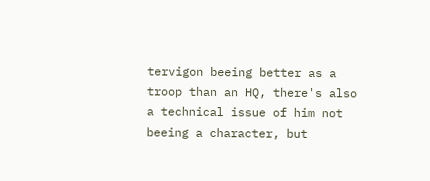tervigon beeing better as a troop than an HQ, there's also a technical issue of him not beeing a character, but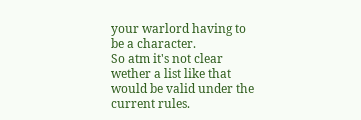your warlord having to be a character.
So atm it's not clear wether a list like that would be valid under the current rules.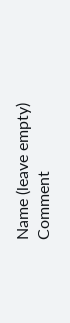Name (leave empty)
Comment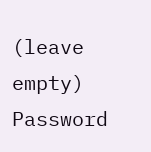(leave empty)
Password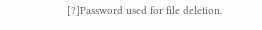[?]Password used for file deletion.